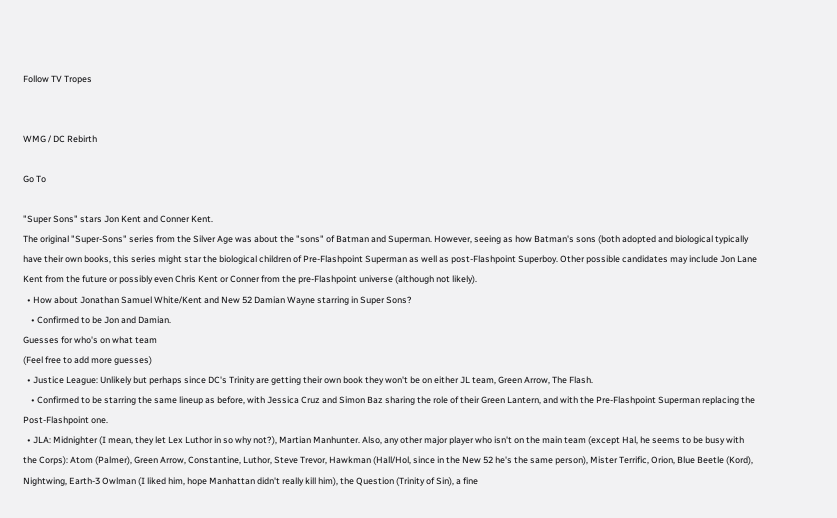Follow TV Tropes


WMG / DC Rebirth

Go To

"Super Sons" stars Jon Kent and Conner Kent.
The original "Super-Sons" series from the Silver Age was about the "sons" of Batman and Superman. However, seeing as how Batman's sons (both adopted and biological typically have their own books, this series might star the biological children of Pre-Flashpoint Superman as well as post-Flashpoint Superboy. Other possible candidates may include Jon Lane Kent from the future or possibly even Chris Kent or Conner from the pre-Flashpoint universe (although not likely).
  • How about Jonathan Samuel White/Kent and New 52 Damian Wayne starring in Super Sons?
    • Confirmed to be Jon and Damian.
Guesses for who's on what team
(Feel free to add more guesses)
  • Justice League: Unlikely but perhaps since DC's Trinity are getting their own book they won't be on either JL team, Green Arrow, The Flash.
    • Confirmed to be starring the same lineup as before, with Jessica Cruz and Simon Baz sharing the role of their Green Lantern, and with the Pre-Flashpoint Superman replacing the Post-Flashpoint one.
  • JLA: Midnighter (I mean, they let Lex Luthor in so why not?), Martian Manhunter. Also, any other major player who isn't on the main team (except Hal, he seems to be busy with the Corps): Atom (Palmer), Green Arrow, Constantine, Luthor, Steve Trevor, Hawkman (Hall/Hol, since in the New 52 he's the same person), Mister Terrific, Orion, Blue Beetle (Kord), Nightwing, Earth-3 Owlman (I liked him, hope Manhattan didn't really kill him), the Question (Trinity of Sin), a fine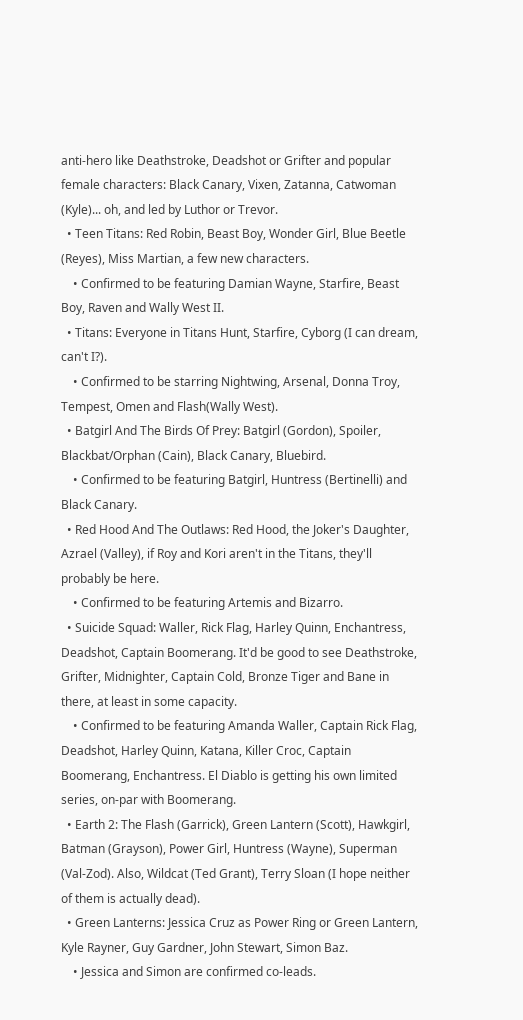anti-hero like Deathstroke, Deadshot or Grifter and popular female characters: Black Canary, Vixen, Zatanna, Catwoman (Kyle)... oh, and led by Luthor or Trevor.
  • Teen Titans: Red Robin, Beast Boy, Wonder Girl, Blue Beetle (Reyes), Miss Martian, a few new characters.
    • Confirmed to be featuring Damian Wayne, Starfire, Beast Boy, Raven and Wally West II.
  • Titans: Everyone in Titans Hunt, Starfire, Cyborg (I can dream, can't I?).
    • Confirmed to be starring Nightwing, Arsenal, Donna Troy, Tempest, Omen and Flash(Wally West).
  • Batgirl And The Birds Of Prey: Batgirl (Gordon), Spoiler, Blackbat/Orphan (Cain), Black Canary, Bluebird.
    • Confirmed to be featuring Batgirl, Huntress (Bertinelli) and Black Canary.
  • Red Hood And The Outlaws: Red Hood, the Joker's Daughter, Azrael (Valley), if Roy and Kori aren't in the Titans, they'll probably be here.
    • Confirmed to be featuring Artemis and Bizarro.
  • Suicide Squad: Waller, Rick Flag, Harley Quinn, Enchantress, Deadshot, Captain Boomerang. It'd be good to see Deathstroke, Grifter, Midnighter, Captain Cold, Bronze Tiger and Bane in there, at least in some capacity.
    • Confirmed to be featuring Amanda Waller, Captain Rick Flag, Deadshot, Harley Quinn, Katana, Killer Croc, Captain Boomerang, Enchantress. El Diablo is getting his own limited series, on-par with Boomerang.
  • Earth 2: The Flash (Garrick), Green Lantern (Scott), Hawkgirl, Batman (Grayson), Power Girl, Huntress (Wayne), Superman (Val-Zod). Also, Wildcat (Ted Grant), Terry Sloan (I hope neither of them is actually dead).
  • Green Lanterns: Jessica Cruz as Power Ring or Green Lantern, Kyle Rayner, Guy Gardner, John Stewart, Simon Baz.
    • Jessica and Simon are confirmed co-leads.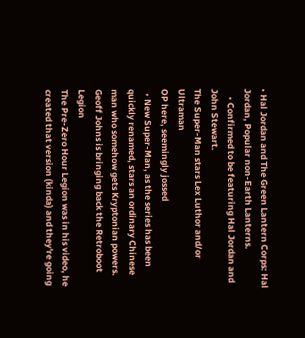• Hal Jordan and The Green Lantern Corps: Hal Jordan, Popular non-Earth Lanterns.
    • Confirmed to be featuring Hal Jordan and John Stewart.
The Super-Man stars Lex Luthor and/or Ultraman
OP here, seemingly jossed
  • New Super-Man, as the series has been quickly renamed, stars an ordinary Chinese man who somehow gets Kryptonian powers.
Geoff Johns is bringing back the Retroboot Legion
The Pre-Zero Hour Legion was in his video, he created that version (kinda) and they're going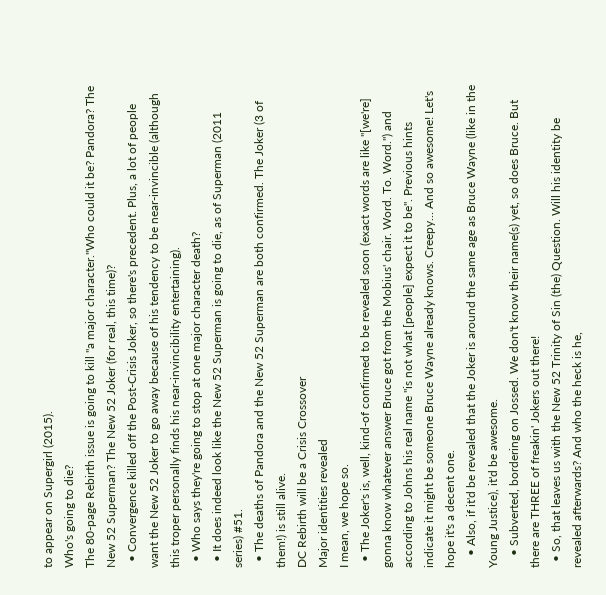to appear on Supergirl (2015).
Who's going to die?
The 80-page Rebirth issue is going to kill "a major character."Who could it be? Pandora? The New 52 Superman? The New 52 Joker (for real, this time)?
  • Convergence killed off the Post-Crisis Joker, so there's precedent. Plus, a lot of people want the New 52 Joker to go away because of his tendency to be near-invincible (although this troper personally finds his near-invincibility entertaining).
  • Who says they're going to stop at one major character death?
  • It does indeed look like the New 52 Superman is going to die, as of Superman (2011 series) #51.
  • The deaths of Pandora and the New 52 Superman are both confirmed. The Joker (3 of them!) is still alive.
DC Rebirth will be a Crisis Crossover
Major identities revealed
I mean, we hope so.
  • The Joker's is, well, kind-of confirmed to be revealed soon (exact words are like "[we're] gonna know whatever answer Bruce got from the Mobius' chair. Word. To. Word.") and according to Johns his real name "is not what [people] expect it to be". Previous hints indicate it might be someone Bruce Wayne already knows. Creepy... And so awesome! Let's hope it's a decent one.
    • Also, if it'd be revealed that the Joker is around the same age as Bruce Wayne (like in the Young Justice), it'd be awesome.
    • Subverted, bordering on Jossed. We don't know their name(s) yet, so does Bruce. But there are THREE of freakin' Jokers out there!
  • So, that leaves us with the New 52 Trinity of Sin (the) Question. Will his identity be revealed afterwards? And who the heck is he,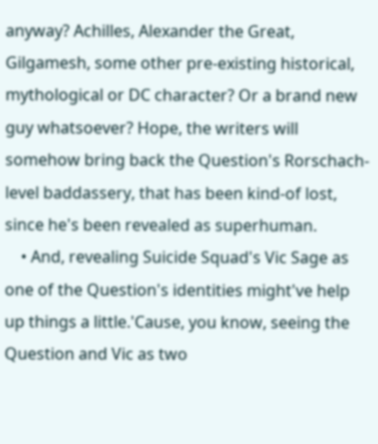anyway? Achilles, Alexander the Great, Gilgamesh, some other pre-existing historical, mythological or DC character? Or a brand new guy whatsoever? Hope, the writers will somehow bring back the Question's Rorschach-level baddassery, that has been kind-of lost, since he's been revealed as superhuman.
    • And, revealing Suicide Squad's Vic Sage as one of the Question's identities might've help up things a little.'Cause, you know, seeing the Question and Vic as two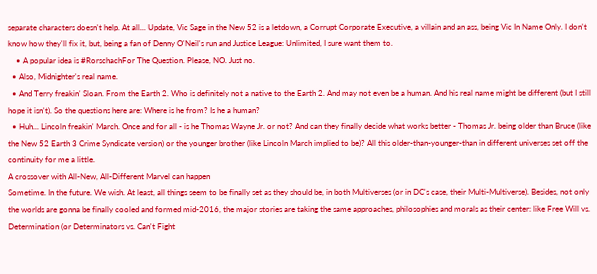separate characters doesn't help. At all... Update, Vic Sage in the New 52 is a letdown, a Corrupt Corporate Executive, a villain and an ass, being Vic In Name Only. I don't know how they'll fix it, but, being a fan of Denny O'Neil's run and Justice League: Unlimited, I sure want them to.
    • A popular idea is #RorschachFor The Question. Please, NO. Just no.
  • Also, Midnighter's real name.
  • And Terry freakin' Sloan. From the Earth 2. Who is definitely not a native to the Earth 2. And may not even be a human. And his real name might be different (but I still hope it isn't). So the questions here are: Where is he from? Is he a human?
  • Huh... Lincoln freakin' March. Once and for all - is he Thomas Wayne Jr. or not? And can they finally decide what works better - Thomas Jr. being older than Bruce (like the New 52 Earth 3 Crime Syndicate version) or the younger brother (like Lincoln March implied to be)? All this older-than-younger-than in different universes set off the continuity for me a little.
A crossover with All-New, All-Different Marvel can happen
Sometime. In the future. We wish. At least, all things seem to be finally set as they should be, in both Multiverses (or in DC's case, their Multi-Multiverse). Besides, not only the worlds are gonna be finally cooled and formed mid-2016, the major stories are taking the same approaches, philosophies and morals as their center: like Free Will vs. Determination (or Determinators vs. Can't Fight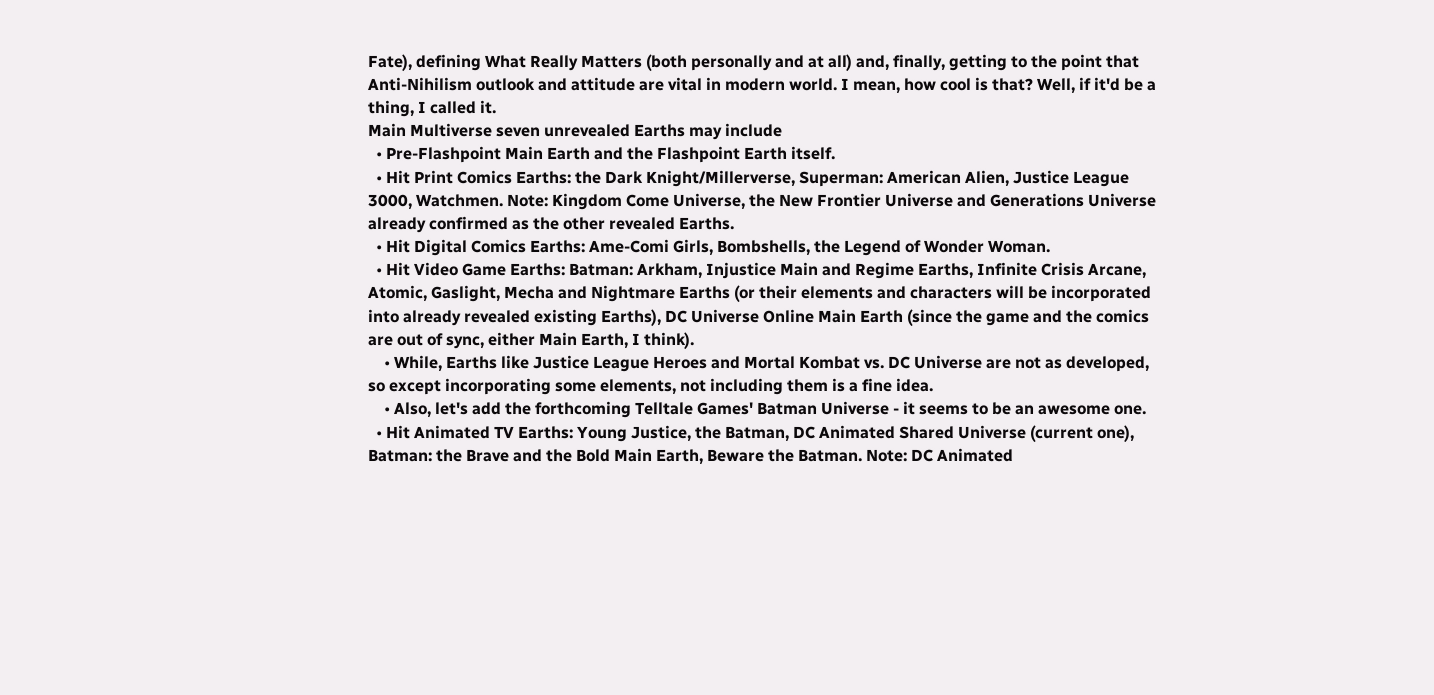Fate), defining What Really Matters (both personally and at all) and, finally, getting to the point that Anti-Nihilism outlook and attitude are vital in modern world. I mean, how cool is that? Well, if it'd be a thing, I called it.
Main Multiverse seven unrevealed Earths may include
  • Pre-Flashpoint Main Earth and the Flashpoint Earth itself.
  • Hit Print Comics Earths: the Dark Knight/Millerverse, Superman: American Alien, Justice League 3000, Watchmen. Note: Kingdom Come Universe, the New Frontier Universe and Generations Universe already confirmed as the other revealed Earths.
  • Hit Digital Comics Earths: Ame-Comi Girls, Bombshells, the Legend of Wonder Woman.
  • Hit Video Game Earths: Batman: Arkham, Injustice Main and Regime Earths, Infinite Crisis Arcane, Atomic, Gaslight, Mecha and Nightmare Earths (or their elements and characters will be incorporated into already revealed existing Earths), DC Universe Online Main Earth (since the game and the comics are out of sync, either Main Earth, I think).
    • While, Earths like Justice League Heroes and Mortal Kombat vs. DC Universe are not as developed, so except incorporating some elements, not including them is a fine idea.
    • Also, let's add the forthcoming Telltale Games' Batman Universe - it seems to be an awesome one.
  • Hit Animated TV Earths: Young Justice, the Batman, DC Animated Shared Universe (current one), Batman: the Brave and the Bold Main Earth, Beware the Batman. Note: DC Animated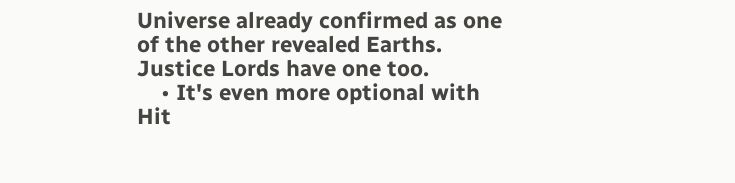Universe already confirmed as one of the other revealed Earths. Justice Lords have one too.
    • It's even more optional with Hit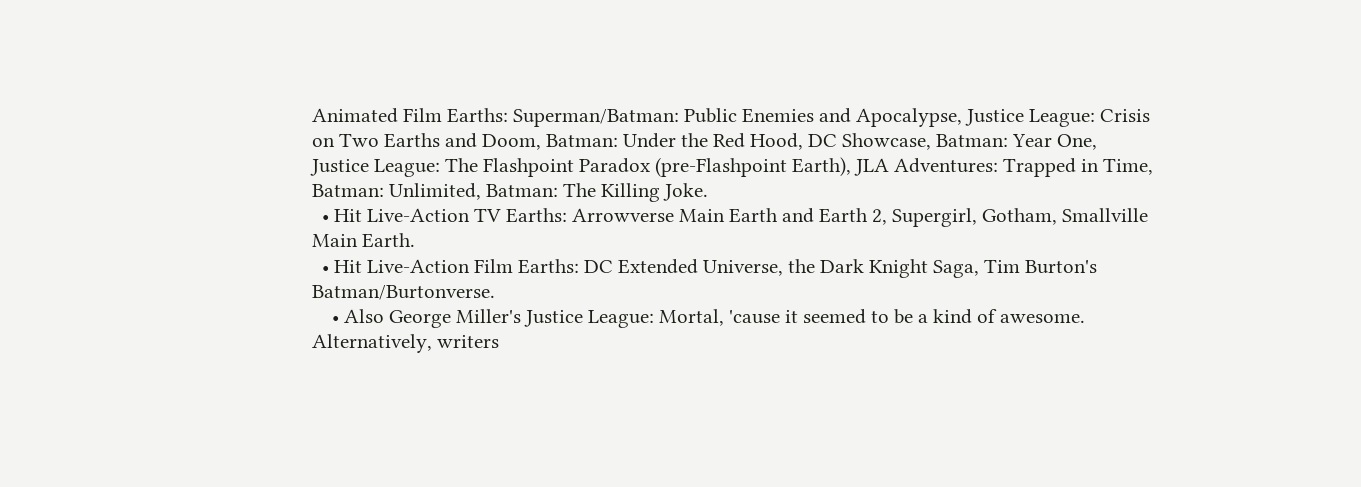Animated Film Earths: Superman/Batman: Public Enemies and Apocalypse, Justice League: Crisis on Two Earths and Doom, Batman: Under the Red Hood, DC Showcase, Batman: Year One, Justice League: The Flashpoint Paradox (pre-Flashpoint Earth), JLA Adventures: Trapped in Time, Batman: Unlimited, Batman: The Killing Joke.
  • Hit Live-Action TV Earths: Arrowverse Main Earth and Earth 2, Supergirl, Gotham, Smallville Main Earth.
  • Hit Live-Action Film Earths: DC Extended Universe, the Dark Knight Saga, Tim Burton's Batman/Burtonverse.
    • Also George Miller's Justice League: Mortal, 'cause it seemed to be a kind of awesome.
Alternatively, writers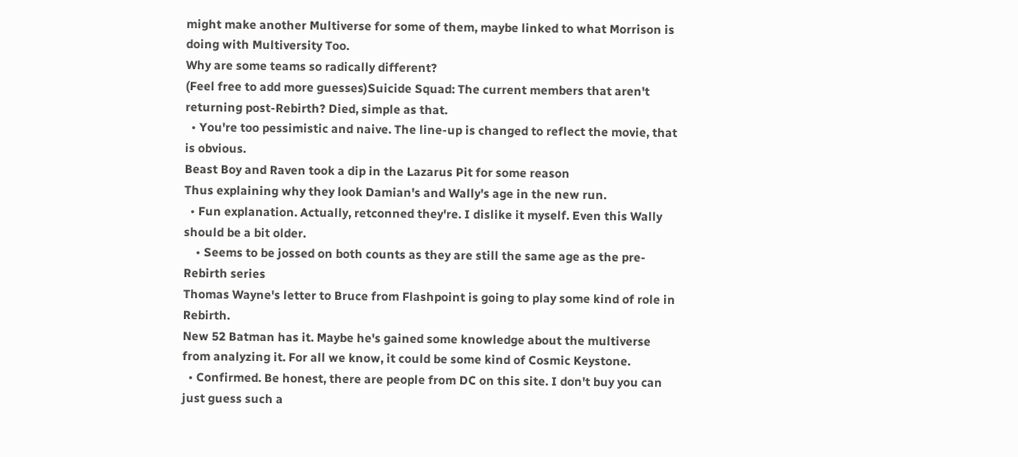might make another Multiverse for some of them, maybe linked to what Morrison is doing with Multiversity Too.
Why are some teams so radically different?
(Feel free to add more guesses)Suicide Squad: The current members that aren't returning post-Rebirth? Died, simple as that.
  • You're too pessimistic and naive. The line-up is changed to reflect the movie, that is obvious.
Beast Boy and Raven took a dip in the Lazarus Pit for some reason
Thus explaining why they look Damian's and Wally's age in the new run.
  • Fun explanation. Actually, retconned they're. I dislike it myself. Even this Wally should be a bit older.
    • Seems to be jossed on both counts as they are still the same age as the pre-Rebirth series
Thomas Wayne's letter to Bruce from Flashpoint is going to play some kind of role in Rebirth.
New 52 Batman has it. Maybe he's gained some knowledge about the multiverse from analyzing it. For all we know, it could be some kind of Cosmic Keystone.
  • Confirmed. Be honest, there are people from DC on this site. I don't buy you can just guess such a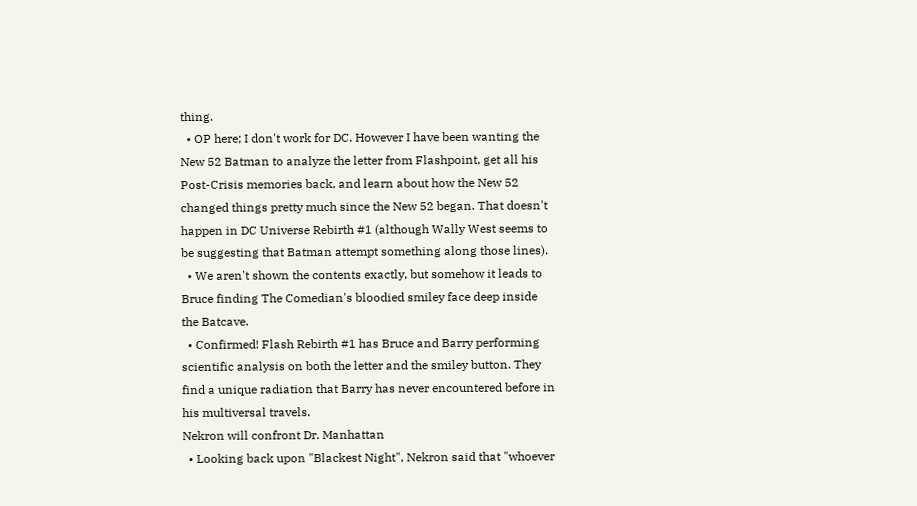thing.
  • OP here; I don't work for DC. However I have been wanting the New 52 Batman to analyze the letter from Flashpoint, get all his Post-Crisis memories back, and learn about how the New 52 changed things pretty much since the New 52 began. That doesn't happen in DC Universe Rebirth #1 (although Wally West seems to be suggesting that Batman attempt something along those lines).
  • We aren't shown the contents exactly, but somehow it leads to Bruce finding The Comedian's bloodied smiley face deep inside the Batcave.
  • Confirmed! Flash Rebirth #1 has Bruce and Barry performing scientific analysis on both the letter and the smiley button. They find a unique radiation that Barry has never encountered before in his multiversal travels.
Nekron will confront Dr. Manhattan
  • Looking back upon "Blackest Night", Nekron said that "whoever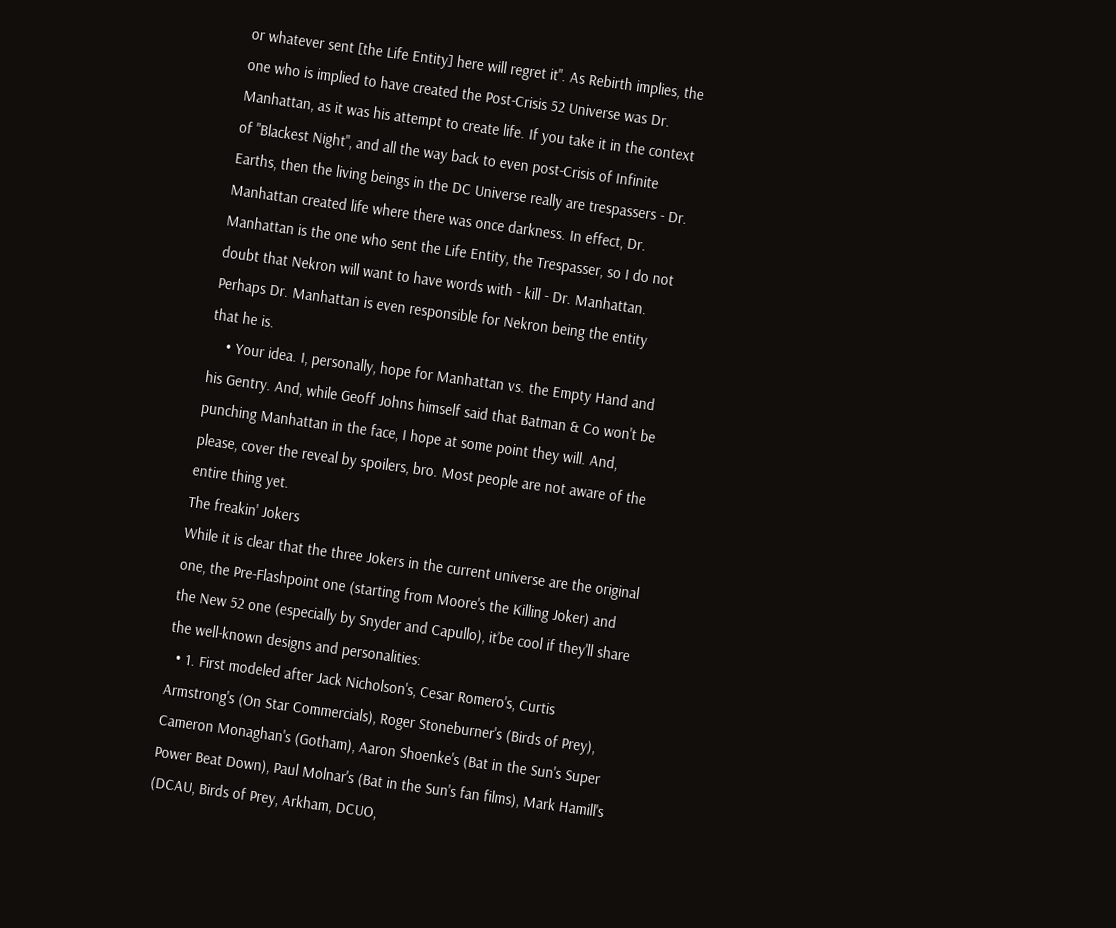or whatever sent [the Life Entity] here will regret it". As Rebirth implies, the one who is implied to have created the Post-Crisis 52 Universe was Dr. Manhattan, as it was his attempt to create life. If you take it in the context of "Blackest Night", and all the way back to even post-Crisis of Infinite Earths, then the living beings in the DC Universe really are trespassers - Dr. Manhattan created life where there was once darkness. In effect, Dr. Manhattan is the one who sent the Life Entity, the Trespasser, so I do not doubt that Nekron will want to have words with - kill - Dr. Manhattan. Perhaps Dr. Manhattan is even responsible for Nekron being the entity that he is.
    • Your idea. I, personally, hope for Manhattan vs. the Empty Hand and his Gentry. And, while Geoff Johns himself said that Batman & Co won't be punching Manhattan in the face, I hope at some point they will. And, please, cover the reveal by spoilers, bro. Most people are not aware of the entire thing yet.
The freakin' Jokers
While it is clear that the three Jokers in the current universe are the original one, the Pre-Flashpoint one (starting from Moore's the Killing Joker) and the New 52 one (especially by Snyder and Capullo), it’be cool if they'll share the well-known designs and personalities:
  • 1. First modeled after Jack Nicholson's, Cesar Romero's, Curtis Armstrong's (On Star Commercials), Roger Stoneburner's (Birds of Prey), Cameron Monaghan's (Gotham), Aaron Shoenke's (Bat in the Sun's Super Power Beat Down), Paul Molnar's (Bat in the Sun's fan films), Mark Hamill's (DCAU, Birds of Prey, Arkham, DCUO,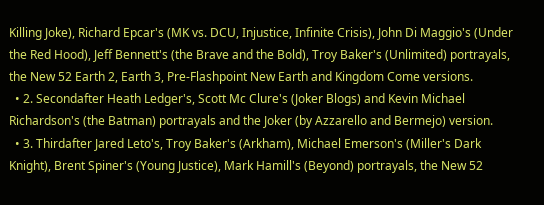Killing Joke), Richard Epcar's (MK vs. DCU, Injustice, Infinite Crisis), John Di Maggio's (Under the Red Hood), Jeff Bennett's (the Brave and the Bold), Troy Baker's (Unlimited) portrayals, the New 52 Earth 2, Earth 3, Pre-Flashpoint New Earth and Kingdom Come versions.
  • 2. Secondafter Heath Ledger's, Scott Mc Clure's (Joker Blogs) and Kevin Michael Richardson's (the Batman) portrayals and the Joker (by Azzarello and Bermejo) version.
  • 3. Thirdafter Jared Leto's, Troy Baker's (Arkham), Michael Emerson's (Miller's Dark Knight), Brent Spiner's (Young Justice), Mark Hamill's (Beyond) portrayals, the New 52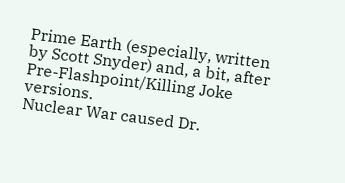Prime Earth (especially, written by Scott Snyder) and, a bit, after Pre-Flashpoint/Killing Joke versions.
Nuclear War caused Dr.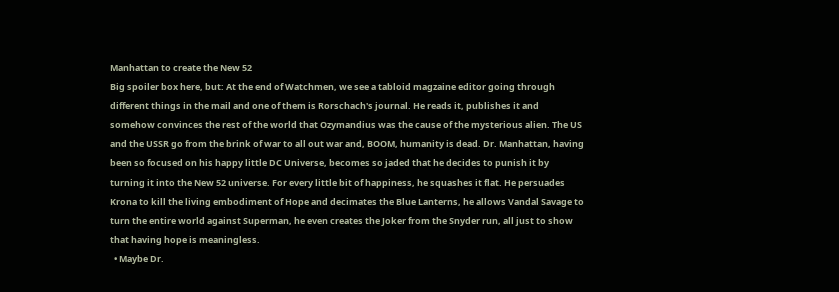Manhattan to create the New 52
Big spoiler box here, but: At the end of Watchmen, we see a tabloid magzaine editor going through different things in the mail and one of them is Rorschach's journal. He reads it, publishes it and somehow convinces the rest of the world that Ozymandius was the cause of the mysterious alien. The US and the USSR go from the brink of war to all out war and, BOOM, humanity is dead. Dr. Manhattan, having been so focused on his happy little DC Universe, becomes so jaded that he decides to punish it by turning it into the New 52 universe. For every little bit of happiness, he squashes it flat. He persuades Krona to kill the living embodiment of Hope and decimates the Blue Lanterns, he allows Vandal Savage to turn the entire world against Superman, he even creates the Joker from the Snyder run, all just to show that having hope is meaningless.
  • Maybe Dr.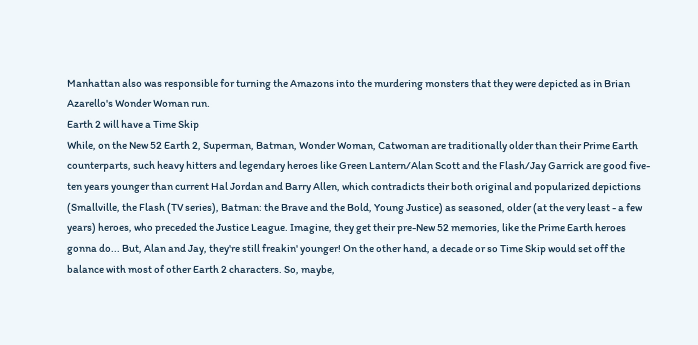Manhattan also was responsible for turning the Amazons into the murdering monsters that they were depicted as in Brian Azarello's Wonder Woman run.
Earth 2 will have a Time Skip
While, on the New 52 Earth 2, Superman, Batman, Wonder Woman, Catwoman are traditionally older than their Prime Earth counterparts, such heavy hitters and legendary heroes like Green Lantern/Alan Scott and the Flash/Jay Garrick are good five-ten years younger than current Hal Jordan and Barry Allen, which contradicts their both original and popularized depictions (Smallville, the Flash (TV series), Batman: the Brave and the Bold, Young Justice) as seasoned, older (at the very least - a few years) heroes, who preceded the Justice League. Imagine, they get their pre-New 52 memories, like the Prime Earth heroes gonna do... But, Alan and Jay, they're still freakin' younger! On the other hand, a decade or so Time Skip would set off the balance with most of other Earth 2 characters. So, maybe,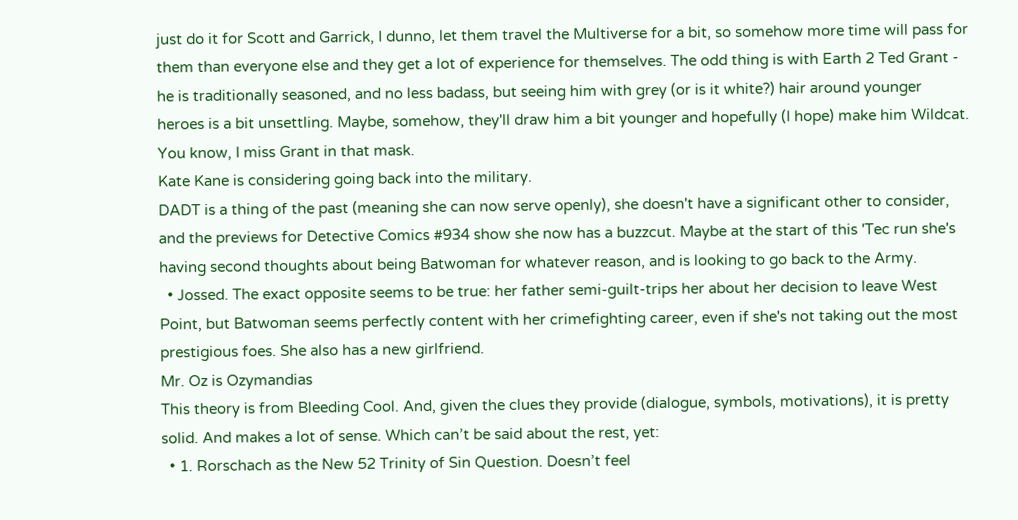just do it for Scott and Garrick, I dunno, let them travel the Multiverse for a bit, so somehow more time will pass for them than everyone else and they get a lot of experience for themselves. The odd thing is with Earth 2 Ted Grant - he is traditionally seasoned, and no less badass, but seeing him with grey (or is it white?) hair around younger heroes is a bit unsettling. Maybe, somehow, they'll draw him a bit younger and hopefully (I hope) make him Wildcat. You know, I miss Grant in that mask.
Kate Kane is considering going back into the military.
DADT is a thing of the past (meaning she can now serve openly), she doesn't have a significant other to consider, and the previews for Detective Comics #934 show she now has a buzzcut. Maybe at the start of this 'Tec run she's having second thoughts about being Batwoman for whatever reason, and is looking to go back to the Army.
  • Jossed. The exact opposite seems to be true: her father semi-guilt-trips her about her decision to leave West Point, but Batwoman seems perfectly content with her crimefighting career, even if she's not taking out the most prestigious foes. She also has a new girlfriend.
Mr. Oz is Ozymandias
This theory is from Bleeding Cool. And, given the clues they provide (dialogue, symbols, motivations), it is pretty solid. And makes a lot of sense. Which can’t be said about the rest, yet:
  • 1. Rorschach as the New 52 Trinity of Sin Question. Doesn’t feel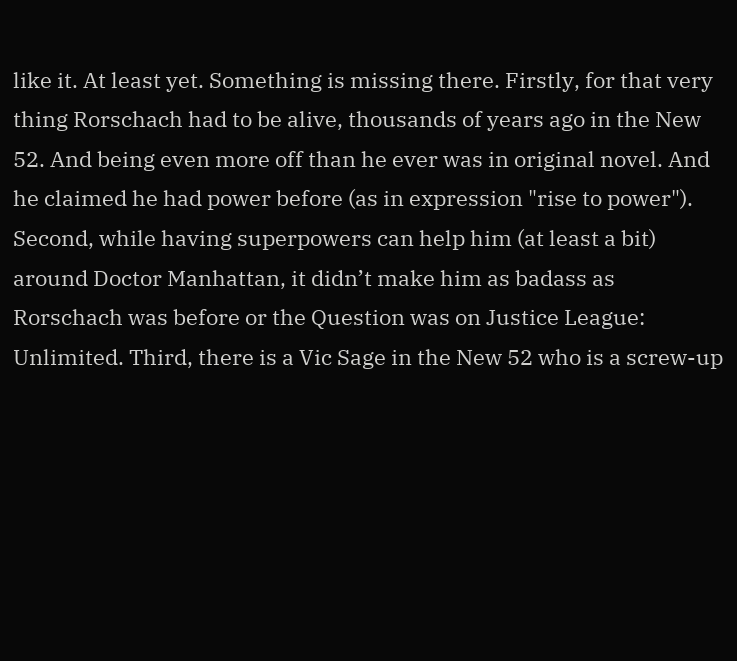like it. At least yet. Something is missing there. Firstly, for that very thing Rorschach had to be alive, thousands of years ago in the New 52. And being even more off than he ever was in original novel. And he claimed he had power before (as in expression "rise to power"). Second, while having superpowers can help him (at least a bit) around Doctor Manhattan, it didn’t make him as badass as Rorschach was before or the Question was on Justice League: Unlimited. Third, there is a Vic Sage in the New 52 who is a screw-up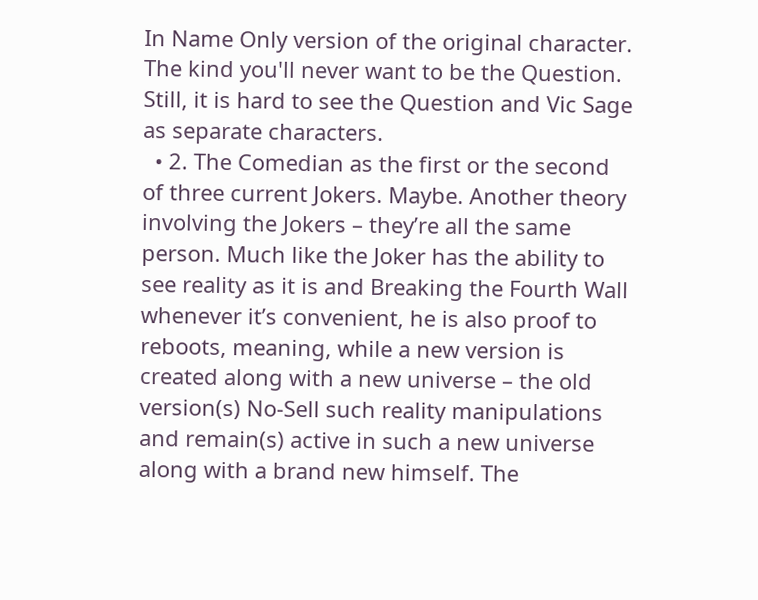In Name Only version of the original character. The kind you'll never want to be the Question. Still, it is hard to see the Question and Vic Sage as separate characters.
  • 2. The Comedian as the first or the second of three current Jokers. Maybe. Another theory involving the Jokers – they’re all the same person. Much like the Joker has the ability to see reality as it is and Breaking the Fourth Wall whenever it’s convenient, he is also proof to reboots, meaning, while a new version is created along with a new universe – the old version(s) No-Sell such reality manipulations and remain(s) active in such a new universe along with a brand new himself. The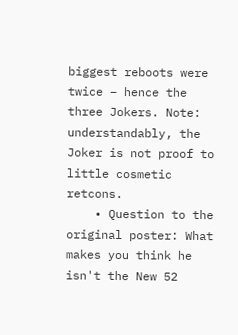biggest reboots were twice – hence the three Jokers. Note: understandably, the Joker is not proof to little cosmetic retcons.
    • Question to the original poster: What makes you think he isn't the New 52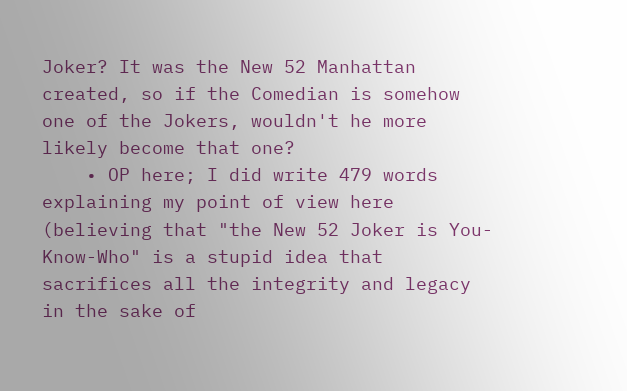Joker? It was the New 52 Manhattan created, so if the Comedian is somehow one of the Jokers, wouldn't he more likely become that one?
    • OP here; I did write 479 words explaining my point of view here (believing that "the New 52 Joker is You-Know-Who" is a stupid idea that sacrifices all the integrity and legacy in the sake of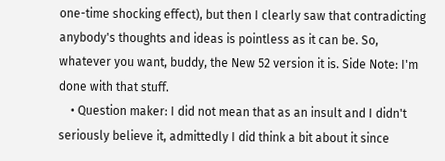one-time shocking effect), but then I clearly saw that contradicting anybody's thoughts and ideas is pointless as it can be. So, whatever you want, buddy, the New 52 version it is. Side Note: I'm done with that stuff.
    • Question maker: I did not mean that as an insult and I didn't seriously believe it, admittedly I did think a bit about it since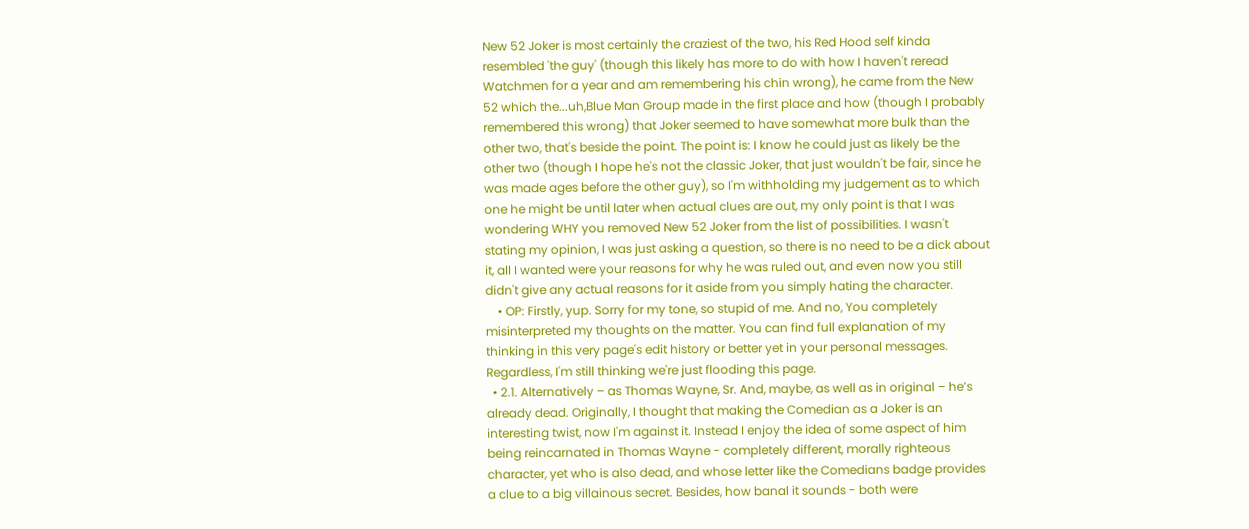New 52 Joker is most certainly the craziest of the two, his Red Hood self kinda resembled 'the guy' (though this likely has more to do with how I haven't reread Watchmen for a year and am remembering his chin wrong), he came from the New 52 which the...uh,Blue Man Group made in the first place and how (though I probably remembered this wrong) that Joker seemed to have somewhat more bulk than the other two, that's beside the point. The point is: I know he could just as likely be the other two (though I hope he's not the classic Joker, that just wouldn't be fair, since he was made ages before the other guy), so I'm withholding my judgement as to which one he might be until later when actual clues are out, my only point is that I was wondering WHY you removed New 52 Joker from the list of possibilities. I wasn't stating my opinion, I was just asking a question, so there is no need to be a dick about it, all I wanted were your reasons for why he was ruled out, and even now you still didn't give any actual reasons for it aside from you simply hating the character.
    • OP: Firstly, yup. Sorry for my tone, so stupid of me. And no, You completely misinterpreted my thoughts on the matter. You can find full explanation of my thinking in this very page's edit history or better yet in your personal messages. Regardless, I'm still thinking we're just flooding this page.
  • 2.1. Alternatively – as Thomas Wayne, Sr. And, maybe, as well as in original – he’s already dead. Originally, I thought that making the Comedian as a Joker is an interesting twist, now I'm against it. Instead I enjoy the idea of some aspect of him being reincarnated in Thomas Wayne - completely different, morally righteous character, yet who is also dead, and whose letter like the Comedians badge provides a clue to a big villainous secret. Besides, how banal it sounds - both were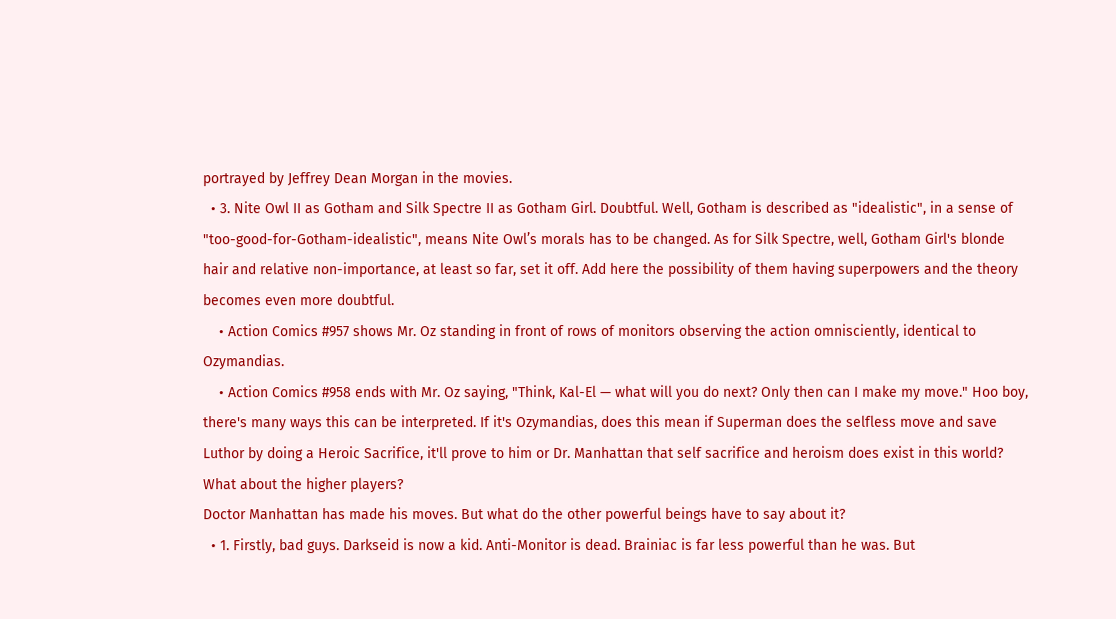portrayed by Jeffrey Dean Morgan in the movies.
  • 3. Nite Owl II as Gotham and Silk Spectre II as Gotham Girl. Doubtful. Well, Gotham is described as "idealistic", in a sense of "too-good-for-Gotham-idealistic", means Nite Owl’s morals has to be changed. As for Silk Spectre, well, Gotham Girl's blonde hair and relative non-importance, at least so far, set it off. Add here the possibility of them having superpowers and the theory becomes even more doubtful.
    • Action Comics #957 shows Mr. Oz standing in front of rows of monitors observing the action omnisciently, identical to Ozymandias.
    • Action Comics #958 ends with Mr. Oz saying, "Think, Kal-El — what will you do next? Only then can I make my move." Hoo boy, there's many ways this can be interpreted. If it's Ozymandias, does this mean if Superman does the selfless move and save Luthor by doing a Heroic Sacrifice, it'll prove to him or Dr. Manhattan that self sacrifice and heroism does exist in this world?
What about the higher players?
Doctor Manhattan has made his moves. But what do the other powerful beings have to say about it?
  • 1. Firstly, bad guys. Darkseid is now a kid. Anti-Monitor is dead. Brainiac is far less powerful than he was. But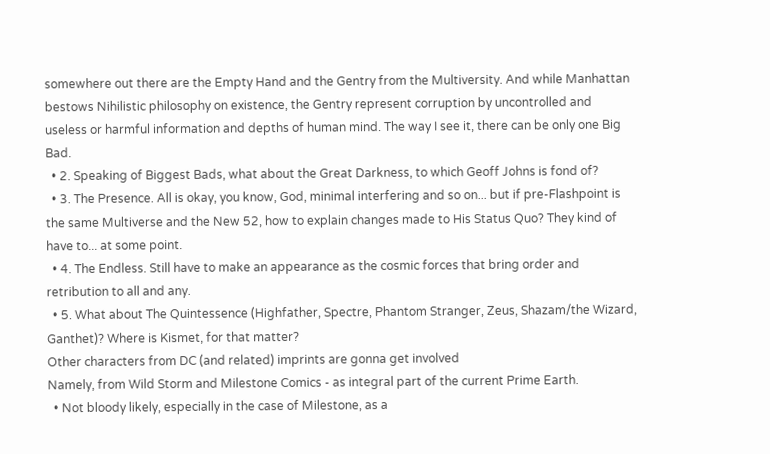somewhere out there are the Empty Hand and the Gentry from the Multiversity. And while Manhattan bestows Nihilistic philosophy on existence, the Gentry represent corruption by uncontrolled and useless or harmful information and depths of human mind. The way I see it, there can be only one Big Bad.
  • 2. Speaking of Biggest Bads, what about the Great Darkness, to which Geoff Johns is fond of?
  • 3. The Presence. All is okay, you know, God, minimal interfering and so on... but if pre-Flashpoint is the same Multiverse and the New 52, how to explain changes made to His Status Quo? They kind of have to... at some point.
  • 4. The Endless. Still have to make an appearance as the cosmic forces that bring order and retribution to all and any.
  • 5. What about The Quintessence (Highfather, Spectre, Phantom Stranger, Zeus, Shazam/the Wizard, Ganthet)? Where is Kismet, for that matter?
Other characters from DC (and related) imprints are gonna get involved
Namely, from Wild Storm and Milestone Comics - as integral part of the current Prime Earth.
  • Not bloody likely, especially in the case of Milestone, as a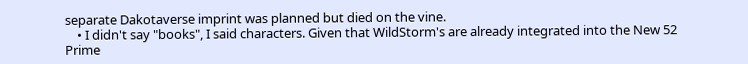separate Dakotaverse imprint was planned but died on the vine.
    • I didn't say "books", I said characters. Given that WildStorm's are already integrated into the New 52 Prime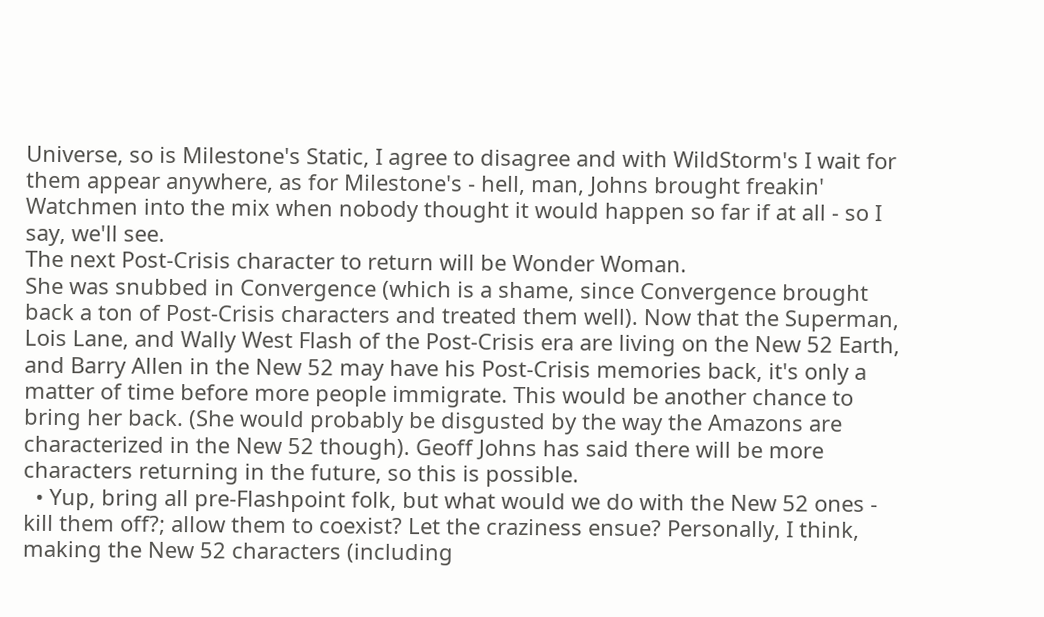Universe, so is Milestone's Static, I agree to disagree and with WildStorm's I wait for them appear anywhere, as for Milestone's - hell, man, Johns brought freakin' Watchmen into the mix when nobody thought it would happen so far if at all - so I say, we'll see.
The next Post-Crisis character to return will be Wonder Woman.
She was snubbed in Convergence (which is a shame, since Convergence brought back a ton of Post-Crisis characters and treated them well). Now that the Superman, Lois Lane, and Wally West Flash of the Post-Crisis era are living on the New 52 Earth, and Barry Allen in the New 52 may have his Post-Crisis memories back, it's only a matter of time before more people immigrate. This would be another chance to bring her back. (She would probably be disgusted by the way the Amazons are characterized in the New 52 though). Geoff Johns has said there will be more characters returning in the future, so this is possible.
  • Yup, bring all pre-Flashpoint folk, but what would we do with the New 52 ones - kill them off?; allow them to coexist? Let the craziness ensue? Personally, I think, making the New 52 characters (including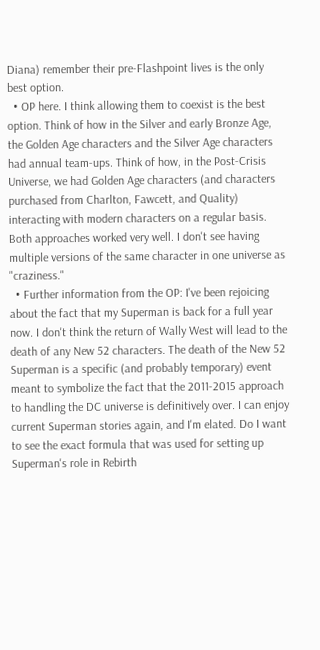Diana) remember their pre-Flashpoint lives is the only best option.
  • OP here. I think allowing them to coexist is the best option. Think of how in the Silver and early Bronze Age, the Golden Age characters and the Silver Age characters had annual team-ups. Think of how, in the Post-Crisis Universe, we had Golden Age characters (and characters purchased from Charlton, Fawcett, and Quality) interacting with modern characters on a regular basis. Both approaches worked very well. I don't see having multiple versions of the same character in one universe as "craziness."
  • Further information from the OP: I've been rejoicing about the fact that my Superman is back for a full year now. I don't think the return of Wally West will lead to the death of any New 52 characters. The death of the New 52 Superman is a specific (and probably temporary) event meant to symbolize the fact that the 2011-2015 approach to handling the DC universe is definitively over. I can enjoy current Superman stories again, and I'm elated. Do I want to see the exact formula that was used for setting up Superman's role in Rebirth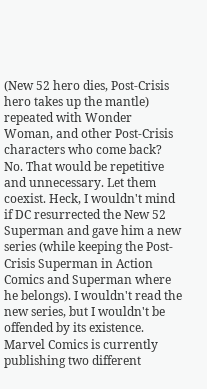(New 52 hero dies, Post-Crisis hero takes up the mantle) repeated with Wonder Woman, and other Post-Crisis characters who come back? No. That would be repetitive and unnecessary. Let them coexist. Heck, I wouldn't mind if DC resurrected the New 52 Superman and gave him a new series (while keeping the Post-Crisis Superman in Action Comics and Superman where he belongs). I wouldn't read the new series, but I wouldn't be offended by its existence. Marvel Comics is currently publishing two different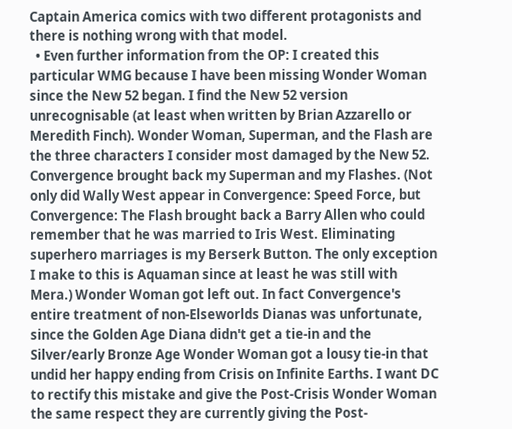Captain America comics with two different protagonists and there is nothing wrong with that model.
  • Even further information from the OP: I created this particular WMG because I have been missing Wonder Woman since the New 52 began. I find the New 52 version unrecognisable (at least when written by Brian Azzarello or Meredith Finch). Wonder Woman, Superman, and the Flash are the three characters I consider most damaged by the New 52. Convergence brought back my Superman and my Flashes. (Not only did Wally West appear in Convergence: Speed Force, but Convergence: The Flash brought back a Barry Allen who could remember that he was married to Iris West. Eliminating superhero marriages is my Berserk Button. The only exception I make to this is Aquaman since at least he was still with Mera.) Wonder Woman got left out. In fact Convergence's entire treatment of non-Elseworlds Dianas was unfortunate, since the Golden Age Diana didn't get a tie-in and the Silver/early Bronze Age Wonder Woman got a lousy tie-in that undid her happy ending from Crisis on Infinite Earths. I want DC to rectify this mistake and give the Post-Crisis Wonder Woman the same respect they are currently giving the Post-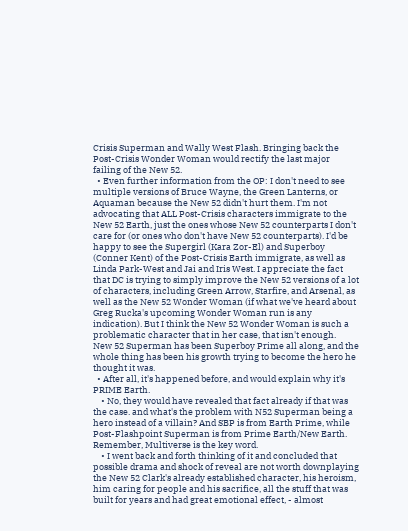Crisis Superman and Wally West Flash. Bringing back the Post-Crisis Wonder Woman would rectify the last major failing of the New 52.
  • Even further information from the OP: I don't need to see multiple versions of Bruce Wayne, the Green Lanterns, or Aquaman because the New 52 didn't hurt them. I'm not advocating that ALL Post-Crisis characters immigrate to the New 52 Earth, just the ones whose New 52 counterparts I don't care for (or ones who don't have New 52 counterparts). I'd be happy to see the Supergirl (Kara Zor-El) and Superboy (Conner Kent) of the Post-Crisis Earth immigrate, as well as Linda Park-West and Jai and Iris West. I appreciate the fact that DC is trying to simply improve the New 52 versions of a lot of characters, including Green Arrow, Starfire, and Arsenal, as well as the New 52 Wonder Woman (if what we've heard about Greg Rucka's upcoming Wonder Woman run is any indication). But I think the New 52 Wonder Woman is such a problematic character that in her case, that isn't enough.
New 52 Superman has been Superboy Prime all along, and the whole thing has been his growth trying to become the hero he thought it was.
  • After all, it's happened before, and would explain why it's PRIME Earth.
    • No, they would have revealed that fact already if that was the case. and what's the problem with N52 Superman being a hero instead of a villain? And SBP is from Earth Prime, while Post-Flashpoint Superman is from Prime Earth/New Earth. Remember, Multiverse is the key word.
    • I went back and forth thinking of it and concluded that possible drama and shock of reveal are not worth downplaying the New 52 Clark's already established character, his heroism, him caring for people and his sacrifice, all the stuff that was built for years and had great emotional effect, - almost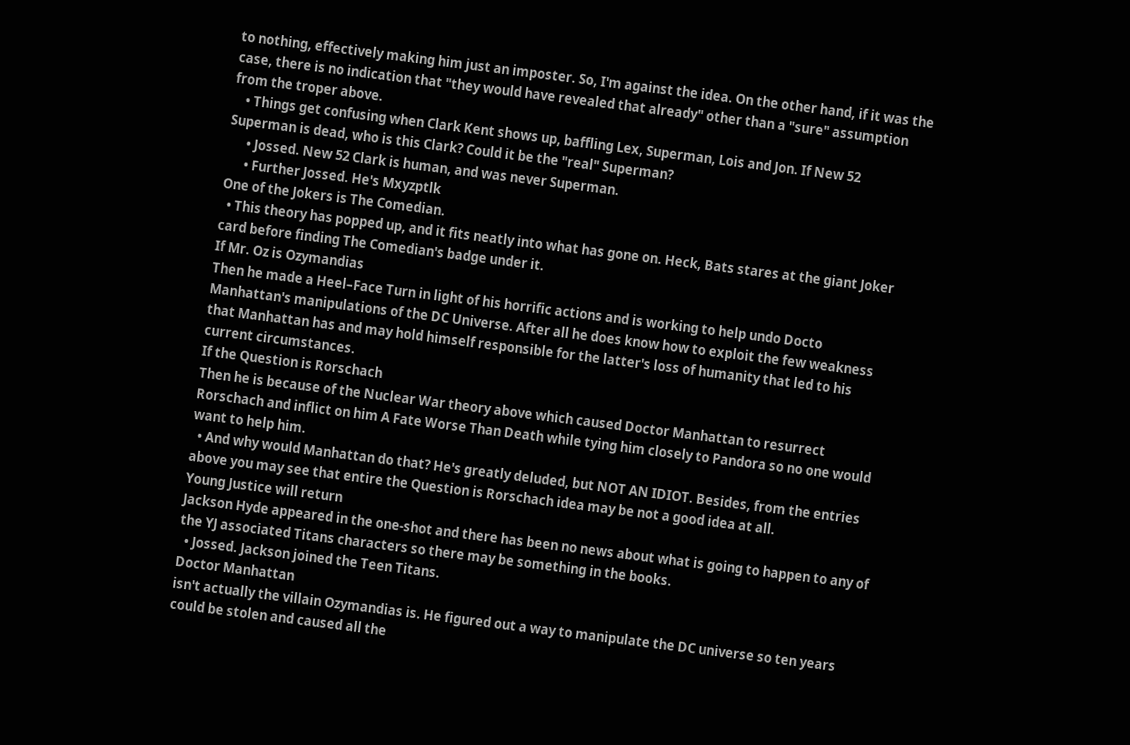to nothing, effectively making him just an imposter. So, I'm against the idea. On the other hand, if it was the case, there is no indication that "they would have revealed that already" other than a "sure" assumption from the troper above.
    • Things get confusing when Clark Kent shows up, baffling Lex, Superman, Lois and Jon. If New 52 Superman is dead, who is this Clark? Could it be the "real" Superman?
      • Jossed. New 52 Clark is human, and was never Superman.
      • Further Jossed. He's Mxyzptlk
One of the Jokers is The Comedian.
  • This theory has popped up, and it fits neatly into what has gone on. Heck, Bats stares at the giant Joker card before finding The Comedian's badge under it.
If Mr. Oz is Ozymandias
Then he made a Heel–Face Turn in light of his horrific actions and is working to help undo Docto Manhattan's manipulations of the DC Universe. After all he does know how to exploit the few weakness that Manhattan has and may hold himself responsible for the latter's loss of humanity that led to his current circumstances.
If the Question is Rorschach
Then he is because of the Nuclear War theory above which caused Doctor Manhattan to resurrect Rorschach and inflict on him A Fate Worse Than Death while tying him closely to Pandora so no one would want to help him.
  • And why would Manhattan do that? He's greatly deluded, but NOT AN IDIOT. Besides, from the entries above you may see that entire the Question is Rorschach idea may be not a good idea at all.
Young Justice will return
Jackson Hyde appeared in the one-shot and there has been no news about what is going to happen to any of the YJ associated Titans characters so there may be something in the books.
  • Jossed. Jackson joined the Teen Titans.
Doctor Manhattan
isn't actually the villain Ozymandias is. He figured out a way to manipulate the DC universe so ten years could be stolen and caused all the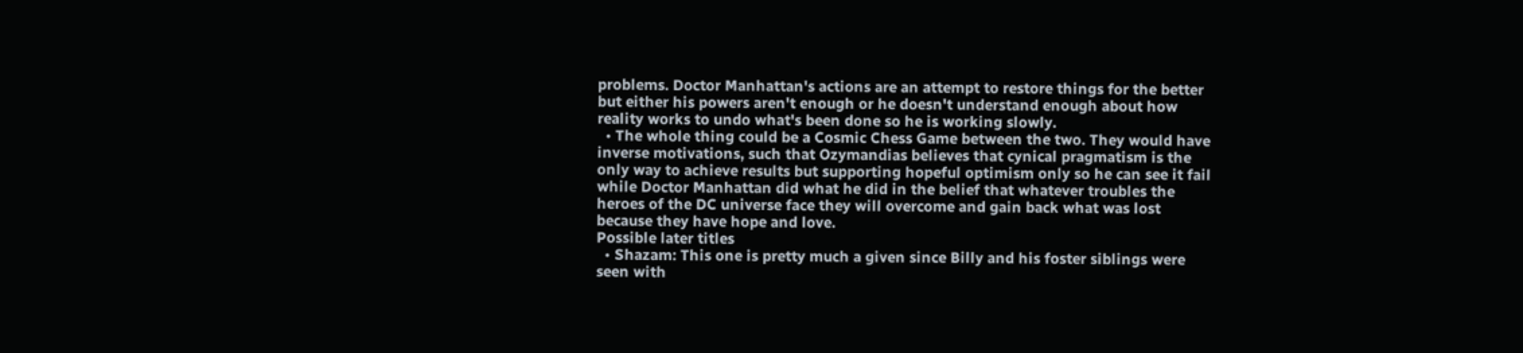problems. Doctor Manhattan's actions are an attempt to restore things for the better but either his powers aren't enough or he doesn't understand enough about how reality works to undo what's been done so he is working slowly.
  • The whole thing could be a Cosmic Chess Game between the two. They would have inverse motivations, such that Ozymandias believes that cynical pragmatism is the only way to achieve results but supporting hopeful optimism only so he can see it fail while Doctor Manhattan did what he did in the belief that whatever troubles the heroes of the DC universe face they will overcome and gain back what was lost because they have hope and love.
Possible later titles
  • Shazam: This one is pretty much a given since Billy and his foster siblings were seen with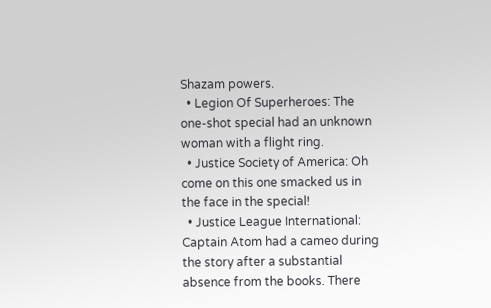Shazam powers.
  • Legion Of Superheroes: The one-shot special had an unknown woman with a flight ring.
  • Justice Society of America: Oh come on this one smacked us in the face in the special!
  • Justice League International: Captain Atom had a cameo during the story after a substantial absence from the books. There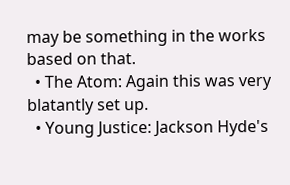may be something in the works based on that.
  • The Atom: Again this was very blatantly set up.
  • Young Justice: Jackson Hyde's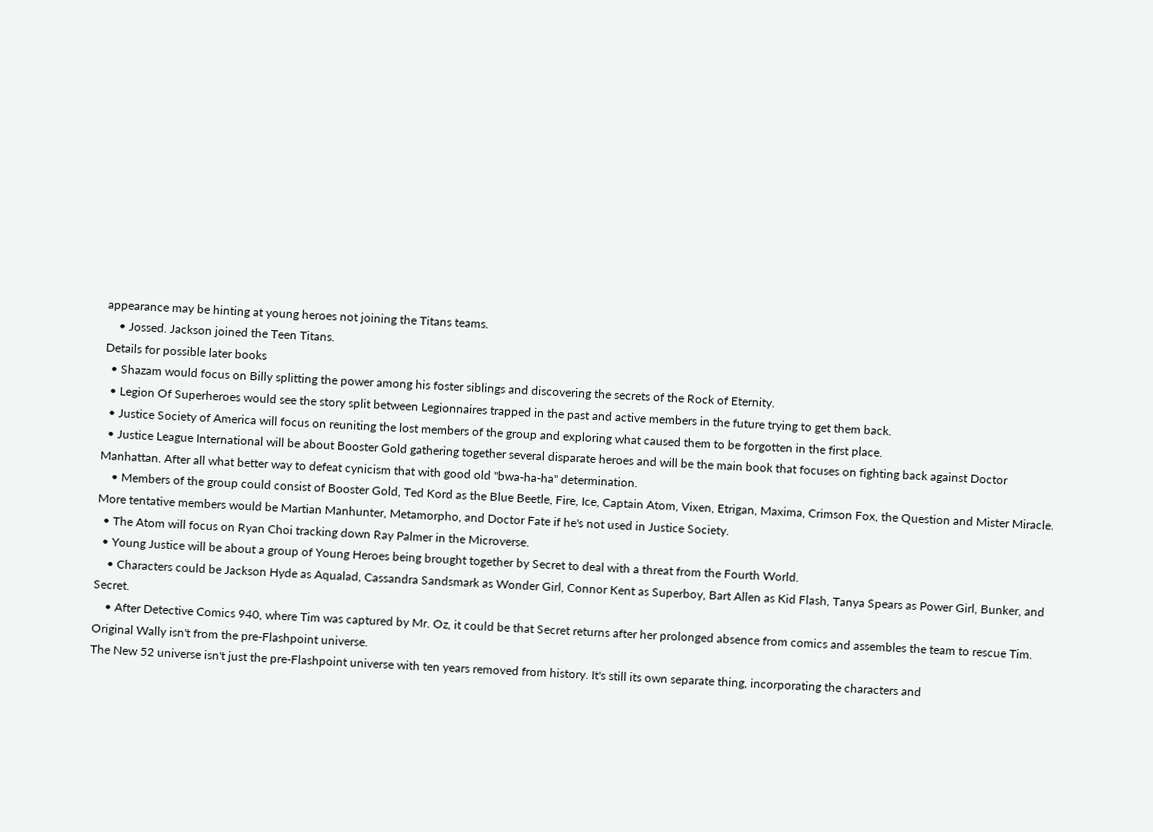appearance may be hinting at young heroes not joining the Titans teams.
    • Jossed. Jackson joined the Teen Titans.
Details for possible later books
  • Shazam would focus on Billy splitting the power among his foster siblings and discovering the secrets of the Rock of Eternity.
  • Legion Of Superheroes would see the story split between Legionnaires trapped in the past and active members in the future trying to get them back.
  • Justice Society of America will focus on reuniting the lost members of the group and exploring what caused them to be forgotten in the first place.
  • Justice League International will be about Booster Gold gathering together several disparate heroes and will be the main book that focuses on fighting back against Doctor Manhattan. After all what better way to defeat cynicism that with good old "bwa-ha-ha" determination.
    • Members of the group could consist of Booster Gold, Ted Kord as the Blue Beetle, Fire, Ice, Captain Atom, Vixen, Etrigan, Maxima, Crimson Fox, the Question and Mister Miracle. More tentative members would be Martian Manhunter, Metamorpho, and Doctor Fate if he's not used in Justice Society.
  • The Atom will focus on Ryan Choi tracking down Ray Palmer in the Microverse.
  • Young Justice will be about a group of Young Heroes being brought together by Secret to deal with a threat from the Fourth World.
    • Characters could be Jackson Hyde as Aqualad, Cassandra Sandsmark as Wonder Girl, Connor Kent as Superboy, Bart Allen as Kid Flash, Tanya Spears as Power Girl, Bunker, and Secret.
    • After Detective Comics 940, where Tim was captured by Mr. Oz, it could be that Secret returns after her prolonged absence from comics and assembles the team to rescue Tim.
Original Wally isn't from the pre-Flashpoint universe.
The New 52 universe isn't just the pre-Flashpoint universe with ten years removed from history. It's still its own separate thing, incorporating the characters and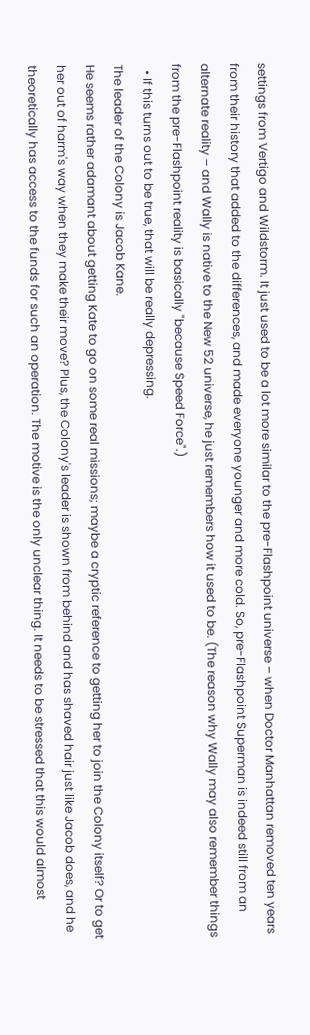settings from Vertigo and Wildstorm. It just used to be a lot more similar to the pre-Flashpoint universe – when Doctor Manhattan removed ten years from their history that added to the differences, and made everyone younger and more cold. So, pre-Flashpoint Superman is indeed still from an alternate reality – and Wally is native to the New 52 universe, he just remembers how it used to be. (The reason why Wally may also remember things from the pre-Flashpoint reality is basically "because Speed Force".)
  • If this turns out to be true, that will be really depressing.
The leader of the Colony is Jacob Kane.
He seems rather adamant about getting Kate to go on some real missions; maybe a cryptic reference to getting her to join the Colony itself? Or to get her out of harm's way when they make their move? Plus, the Colony's leader is shown from behind and has shaved hair just like Jacob does, and he theoretically has access to the funds for such an operation. The motive is the only unclear thing. It needs to be stressed that this would almost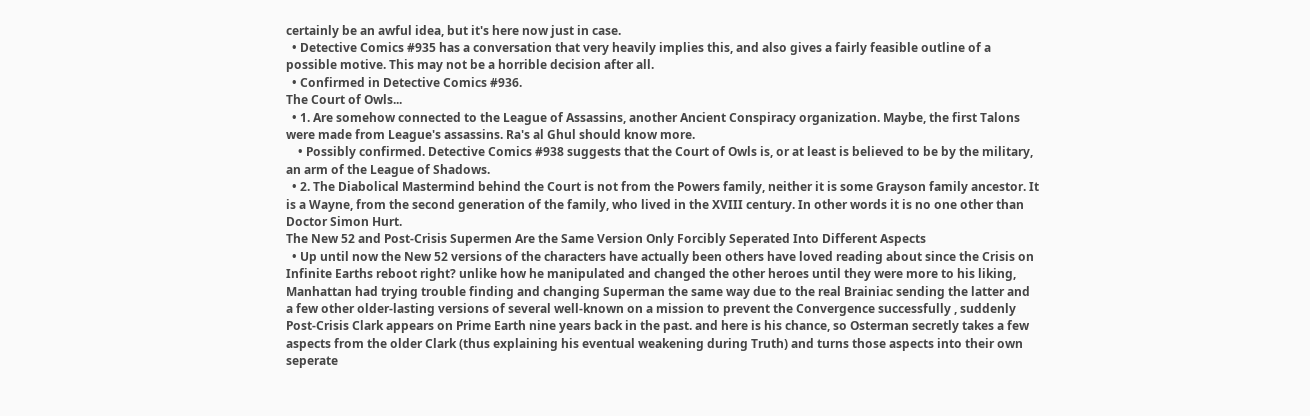certainly be an awful idea, but it's here now just in case.
  • Detective Comics #935 has a conversation that very heavily implies this, and also gives a fairly feasible outline of a possible motive. This may not be a horrible decision after all.
  • Confirmed in Detective Comics #936.
The Court of Owls...
  • 1. Are somehow connected to the League of Assassins, another Ancient Conspiracy organization. Maybe, the first Talons were made from League's assassins. Ra's al Ghul should know more.
    • Possibly confirmed. Detective Comics #938 suggests that the Court of Owls is, or at least is believed to be by the military, an arm of the League of Shadows.
  • 2. The Diabolical Mastermind behind the Court is not from the Powers family, neither it is some Grayson family ancestor. It is a Wayne, from the second generation of the family, who lived in the XVIII century. In other words it is no one other than Doctor Simon Hurt.
The New 52 and Post-Crisis Supermen Are the Same Version Only Forcibly Seperated Into Different Aspects
  • Up until now the New 52 versions of the characters have actually been others have loved reading about since the Crisis on Infinite Earths reboot right? unlike how he manipulated and changed the other heroes until they were more to his liking, Manhattan had trying trouble finding and changing Superman the same way due to the real Brainiac sending the latter and a few other older-lasting versions of several well-known on a mission to prevent the Convergence successfully , suddenly Post-Crisis Clark appears on Prime Earth nine years back in the past. and here is his chance, so Osterman secretly takes a few aspects from the older Clark (thus explaining his eventual weakening during Truth) and turns those aspects into their own seperate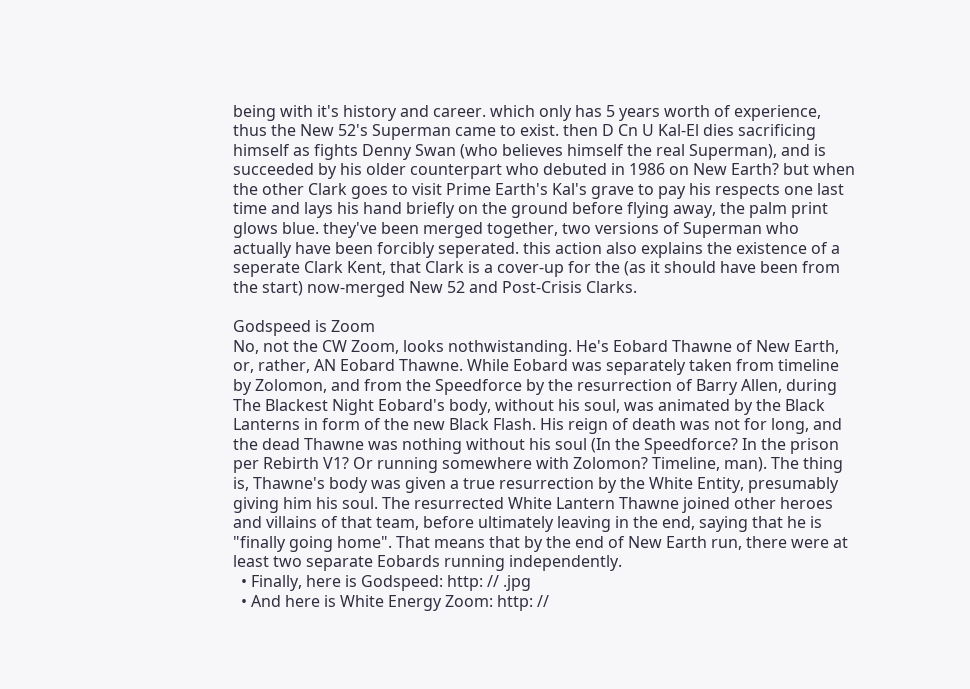being with it's history and career. which only has 5 years worth of experience, thus the New 52's Superman came to exist. then D Cn U Kal-El dies sacrificing himself as fights Denny Swan (who believes himself the real Superman), and is succeeded by his older counterpart who debuted in 1986 on New Earth? but when the other Clark goes to visit Prime Earth's Kal's grave to pay his respects one last time and lays his hand briefly on the ground before flying away, the palm print glows blue. they've been merged together, two versions of Superman who actually have been forcibly seperated. this action also explains the existence of a seperate Clark Kent, that Clark is a cover-up for the (as it should have been from the start) now-merged New 52 and Post-Crisis Clarks.

Godspeed is Zoom
No, not the CW Zoom, looks nothwistanding. He's Eobard Thawne of New Earth, or, rather, AN Eobard Thawne. While Eobard was separately taken from timeline by Zolomon, and from the Speedforce by the resurrection of Barry Allen, during The Blackest Night Eobard's body, without his soul, was animated by the Black Lanterns in form of the new Black Flash. His reign of death was not for long, and the dead Thawne was nothing without his soul (In the Speedforce? In the prison per Rebirth V1? Or running somewhere with Zolomon? Timeline, man). The thing is, Thawne's body was given a true resurrection by the White Entity, presumably giving him his soul. The resurrected White Lantern Thawne joined other heroes and villains of that team, before ultimately leaving in the end, saying that he is "finally going home". That means that by the end of New Earth run, there were at least two separate Eobards running independently.
  • Finally, here is Godspeed: http: // .jpg
  • And here is White Energy Zoom: http: //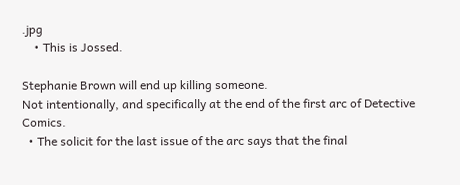.jpg
    • This is Jossed.

Stephanie Brown will end up killing someone.
Not intentionally, and specifically at the end of the first arc of Detective Comics.
  • The solicit for the last issue of the arc says that the final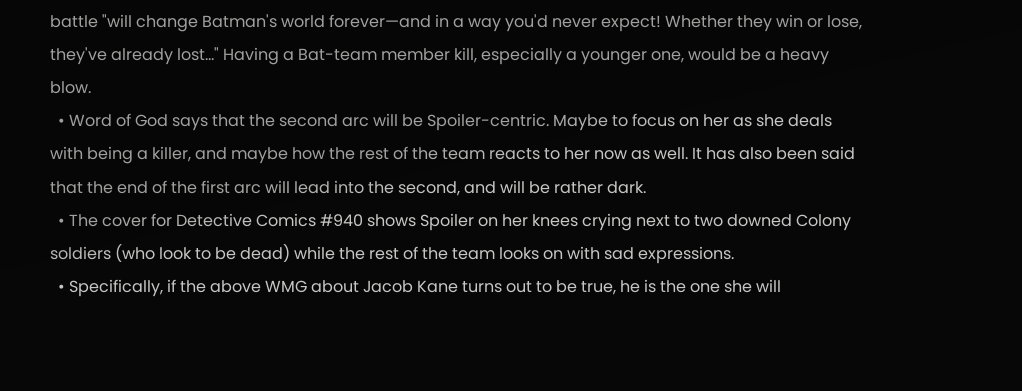battle "will change Batman's world forever—and in a way you'd never expect! Whether they win or lose, they've already lost..." Having a Bat-team member kill, especially a younger one, would be a heavy blow.
  • Word of God says that the second arc will be Spoiler-centric. Maybe to focus on her as she deals with being a killer, and maybe how the rest of the team reacts to her now as well. It has also been said that the end of the first arc will lead into the second, and will be rather dark.
  • The cover for Detective Comics #940 shows Spoiler on her knees crying next to two downed Colony soldiers (who look to be dead) while the rest of the team looks on with sad expressions.
  • Specifically, if the above WMG about Jacob Kane turns out to be true, he is the one she will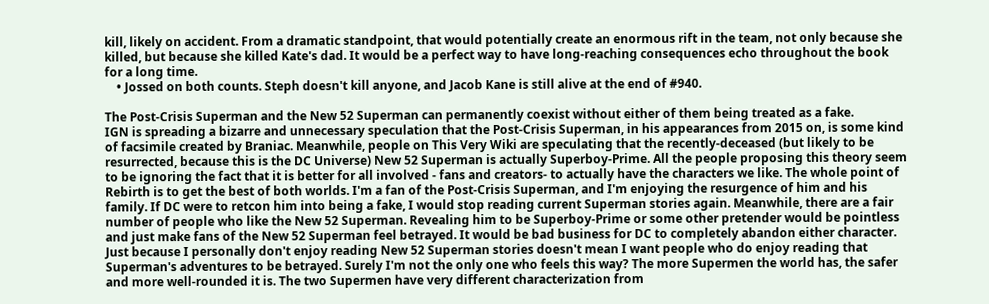kill, likely on accident. From a dramatic standpoint, that would potentially create an enormous rift in the team, not only because she killed, but because she killed Kate's dad. It would be a perfect way to have long-reaching consequences echo throughout the book for a long time.
    • Jossed on both counts. Steph doesn't kill anyone, and Jacob Kane is still alive at the end of #940.

The Post-Crisis Superman and the New 52 Superman can permanently coexist without either of them being treated as a fake.
IGN is spreading a bizarre and unnecessary speculation that the Post-Crisis Superman, in his appearances from 2015 on, is some kind of facsimile created by Braniac. Meanwhile, people on This Very Wiki are speculating that the recently-deceased (but likely to be resurrected, because this is the DC Universe) New 52 Superman is actually Superboy-Prime. All the people proposing this theory seem to be ignoring the fact that it is better for all involved - fans and creators- to actually have the characters we like. The whole point of Rebirth is to get the best of both worlds. I'm a fan of the Post-Crisis Superman, and I'm enjoying the resurgence of him and his family. If DC were to retcon him into being a fake, I would stop reading current Superman stories again. Meanwhile, there are a fair number of people who like the New 52 Superman. Revealing him to be Superboy-Prime or some other pretender would be pointless and just make fans of the New 52 Superman feel betrayed. It would be bad business for DC to completely abandon either character. Just because I personally don't enjoy reading New 52 Superman stories doesn't mean I want people who do enjoy reading that Superman's adventures to be betrayed. Surely I'm not the only one who feels this way? The more Supermen the world has, the safer and more well-rounded it is. The two Supermen have very different characterization from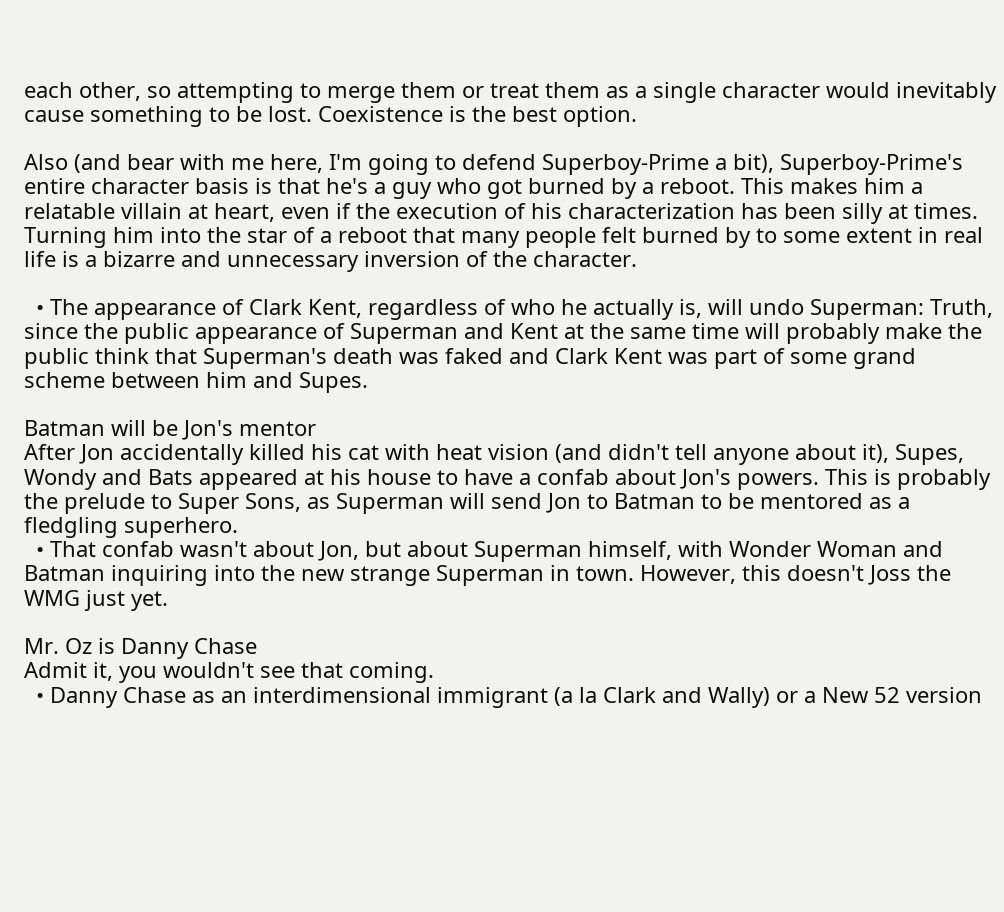each other, so attempting to merge them or treat them as a single character would inevitably cause something to be lost. Coexistence is the best option.

Also (and bear with me here, I'm going to defend Superboy-Prime a bit), Superboy-Prime's entire character basis is that he's a guy who got burned by a reboot. This makes him a relatable villain at heart, even if the execution of his characterization has been silly at times. Turning him into the star of a reboot that many people felt burned by to some extent in real life is a bizarre and unnecessary inversion of the character.

  • The appearance of Clark Kent, regardless of who he actually is, will undo Superman: Truth, since the public appearance of Superman and Kent at the same time will probably make the public think that Superman's death was faked and Clark Kent was part of some grand scheme between him and Supes.

Batman will be Jon's mentor
After Jon accidentally killed his cat with heat vision (and didn't tell anyone about it), Supes, Wondy and Bats appeared at his house to have a confab about Jon's powers. This is probably the prelude to Super Sons, as Superman will send Jon to Batman to be mentored as a fledgling superhero.
  • That confab wasn't about Jon, but about Superman himself, with Wonder Woman and Batman inquiring into the new strange Superman in town. However, this doesn't Joss the WMG just yet.

Mr. Oz is Danny Chase
Admit it, you wouldn't see that coming.
  • Danny Chase as an interdimensional immigrant (a la Clark and Wally) or a New 52 version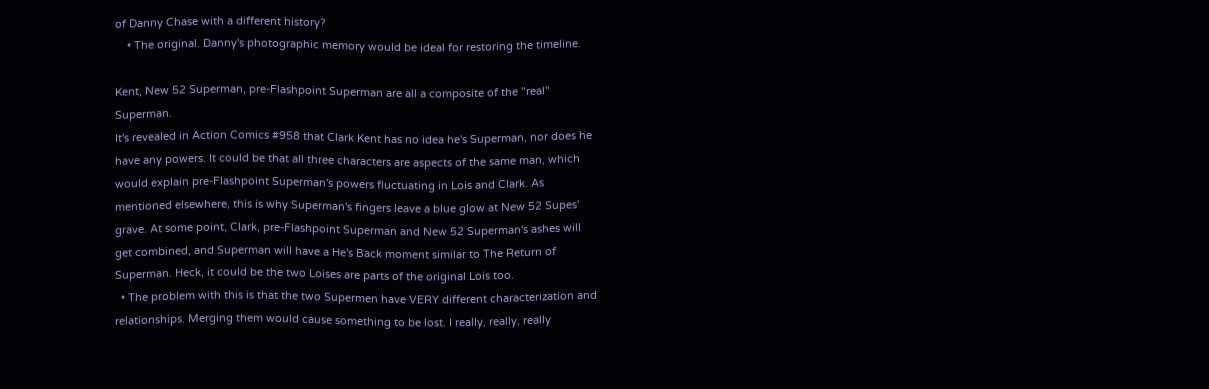of Danny Chase with a different history?
    • The original. Danny's photographic memory would be ideal for restoring the timeline.

Kent, New 52 Superman, pre-Flashpoint Superman are all a composite of the "real" Superman.
It's revealed in Action Comics #958 that Clark Kent has no idea he's Superman, nor does he have any powers. It could be that all three characters are aspects of the same man, which would explain pre-Flashpoint Superman's powers fluctuating in Lois and Clark. As mentioned elsewhere, this is why Superman's fingers leave a blue glow at New 52 Supes' grave. At some point, Clark, pre-Flashpoint Superman and New 52 Superman's ashes will get combined, and Superman will have a He's Back moment similar to The Return of Superman. Heck, it could be the two Loises are parts of the original Lois too.
  • The problem with this is that the two Supermen have VERY different characterization and relationships. Merging them would cause something to be lost. I really, really, really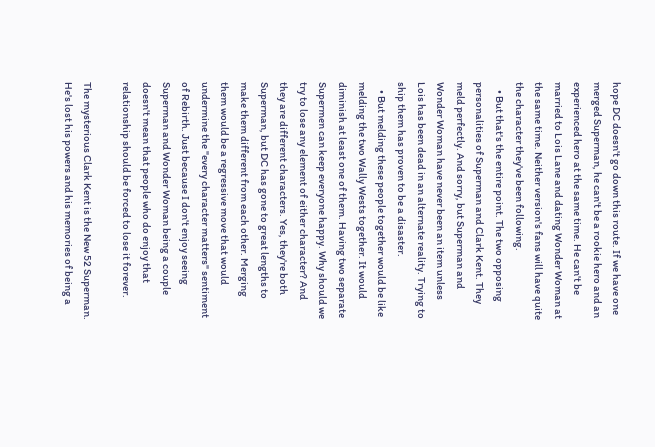hope DC doesn't go down this route. If we have one merged Superman, he can't be a rookie hero and an experienced hero at the same time. He can't be married to Lois Lane and dating Wonder Woman at the same time. Neither version's fans will have quite the character they've been following.
    • But that's the entire point. The two opposing personalities of Superman and Clark Kent. They meld perfectly. And sorry, but Superman and Wonder Woman have never been an item unless Lois has been dead in an alternate reality. Trying to ship them has proven to be a disaster.
    • But melding these people together would be like melding the two Wally Wests together. It would diminish at least one of them. Having two separate Supermen can keep everyone happy. Why should we try to lose any element of either character? And they are different characters. Yes, they're both Superman, but DC has gone to great lengths to make them different from each other. Merging them would be a regressive move that would undermine the "every character matters" sentiment of Rebirth. Just because I don't enjoy seeing Superman and Wonder Woman being a couple doesn't mean that people who do enjoy that relationship should be forced to lose it forever.

The mysterious Clark Kent is the New 52 Superman.
He's lost his powers and his memories of being a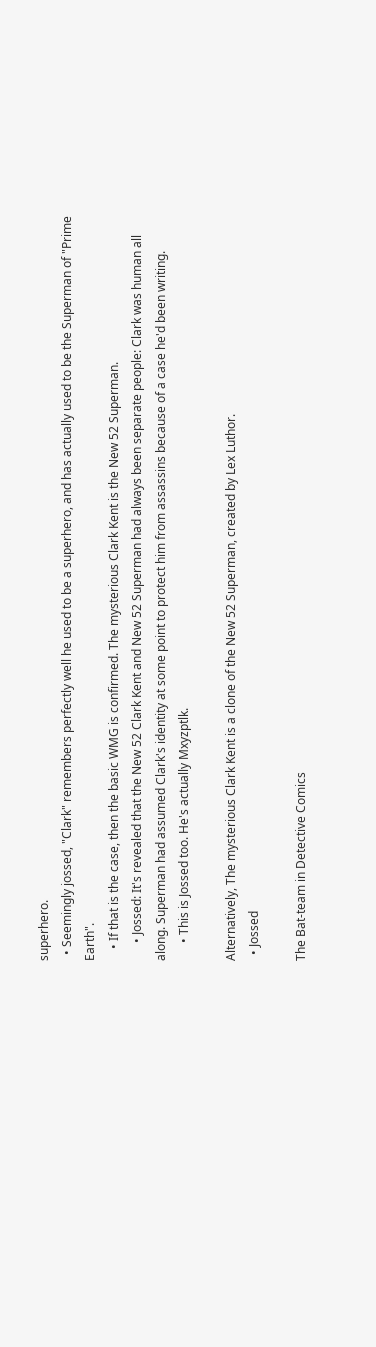superhero.
  • Seemingly jossed, "Clark" remembers perfectly well he used to be a superhero, and has actually used to be the Superman of "Prime Earth".
    • If that is the case, then the basic WMG is confirmed. The mysterious Clark Kent is the New 52 Superman.
      • Jossed: It's revealed that the New 52 Clark Kent and New 52 Superman had always been separate people: Clark was human all along. Superman had assumed Clark's identity at some point to protect him from assassins because of a case he'd been writing.
      • This is Jossed too. He's actually Mxyzptlk.

Alternatively, The mysterious Clark Kent is a clone of the New 52 Superman, created by Lex Luthor.
  • Jossed

The Bat-team in Detective Comics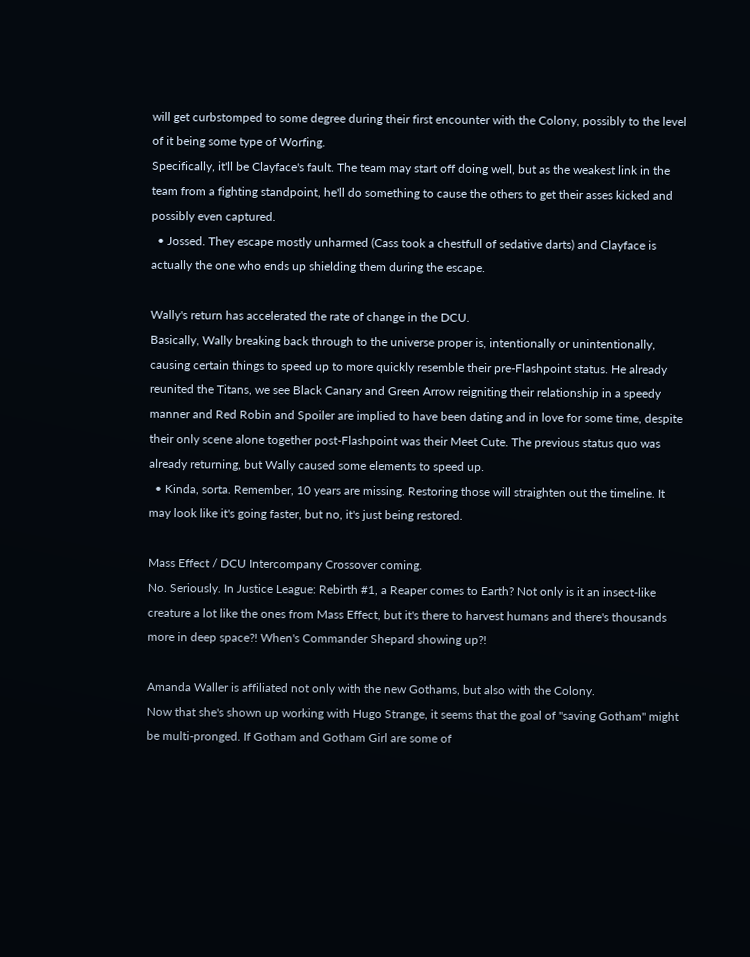will get curbstomped to some degree during their first encounter with the Colony, possibly to the level of it being some type of Worfing.
Specifically, it'll be Clayface's fault. The team may start off doing well, but as the weakest link in the team from a fighting standpoint, he'll do something to cause the others to get their asses kicked and possibly even captured.
  • Jossed. They escape mostly unharmed (Cass took a chestfull of sedative darts) and Clayface is actually the one who ends up shielding them during the escape.

Wally's return has accelerated the rate of change in the DCU.
Basically, Wally breaking back through to the universe proper is, intentionally or unintentionally, causing certain things to speed up to more quickly resemble their pre-Flashpoint status. He already reunited the Titans, we see Black Canary and Green Arrow reigniting their relationship in a speedy manner and Red Robin and Spoiler are implied to have been dating and in love for some time, despite their only scene alone together post-Flashpoint was their Meet Cute. The previous status quo was already returning, but Wally caused some elements to speed up.
  • Kinda, sorta. Remember, 10 years are missing. Restoring those will straighten out the timeline. It may look like it's going faster, but no, it's just being restored.

Mass Effect / DCU Intercompany Crossover coming.
No. Seriously. In Justice League: Rebirth #1, a Reaper comes to Earth? Not only is it an insect-like creature a lot like the ones from Mass Effect, but it's there to harvest humans and there's thousands more in deep space?! When's Commander Shepard showing up?!

Amanda Waller is affiliated not only with the new Gothams, but also with the Colony.
Now that she's shown up working with Hugo Strange, it seems that the goal of "saving Gotham" might be multi-pronged. If Gotham and Gotham Girl are some of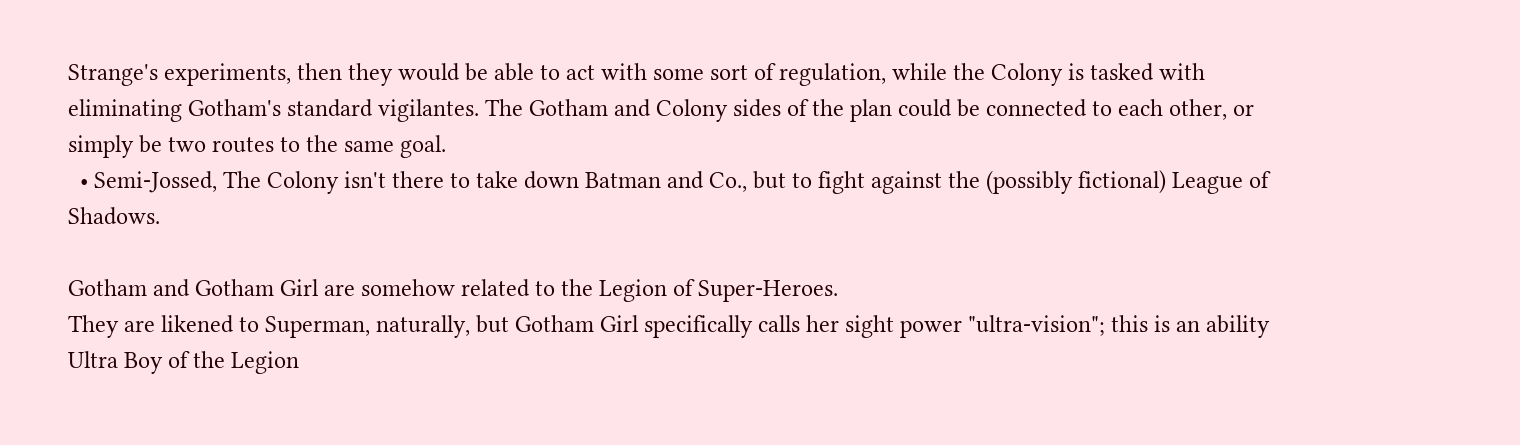Strange's experiments, then they would be able to act with some sort of regulation, while the Colony is tasked with eliminating Gotham's standard vigilantes. The Gotham and Colony sides of the plan could be connected to each other, or simply be two routes to the same goal.
  • Semi-Jossed, The Colony isn't there to take down Batman and Co., but to fight against the (possibly fictional) League of Shadows.

Gotham and Gotham Girl are somehow related to the Legion of Super-Heroes.
They are likened to Superman, naturally, but Gotham Girl specifically calls her sight power "ultra-vision"; this is an ability Ultra Boy of the Legion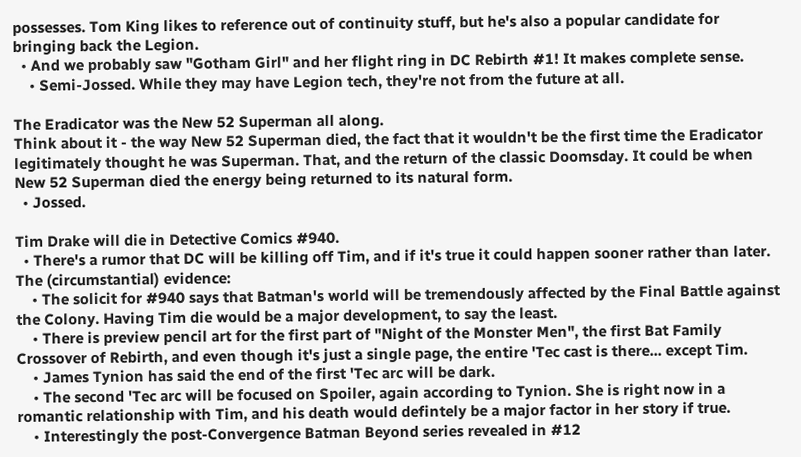possesses. Tom King likes to reference out of continuity stuff, but he's also a popular candidate for bringing back the Legion.
  • And we probably saw "Gotham Girl" and her flight ring in DC Rebirth #1! It makes complete sense.
    • Semi-Jossed. While they may have Legion tech, they're not from the future at all.

The Eradicator was the New 52 Superman all along.
Think about it - the way New 52 Superman died, the fact that it wouldn't be the first time the Eradicator legitimately thought he was Superman. That, and the return of the classic Doomsday. It could be when New 52 Superman died the energy being returned to its natural form.
  • Jossed.

Tim Drake will die in Detective Comics #940.
  • There's a rumor that DC will be killing off Tim, and if it's true it could happen sooner rather than later. The (circumstantial) evidence:
    • The solicit for #940 says that Batman's world will be tremendously affected by the Final Battle against the Colony. Having Tim die would be a major development, to say the least.
    • There is preview pencil art for the first part of "Night of the Monster Men", the first Bat Family Crossover of Rebirth, and even though it's just a single page, the entire 'Tec cast is there... except Tim.
    • James Tynion has said the end of the first 'Tec arc will be dark.
    • The second 'Tec arc will be focused on Spoiler, again according to Tynion. She is right now in a romantic relationship with Tim, and his death would defintely be a major factor in her story if true.
    • Interestingly the post-Convergence Batman Beyond series revealed in #12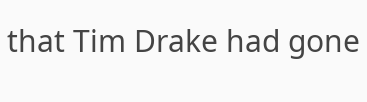that Tim Drake had gone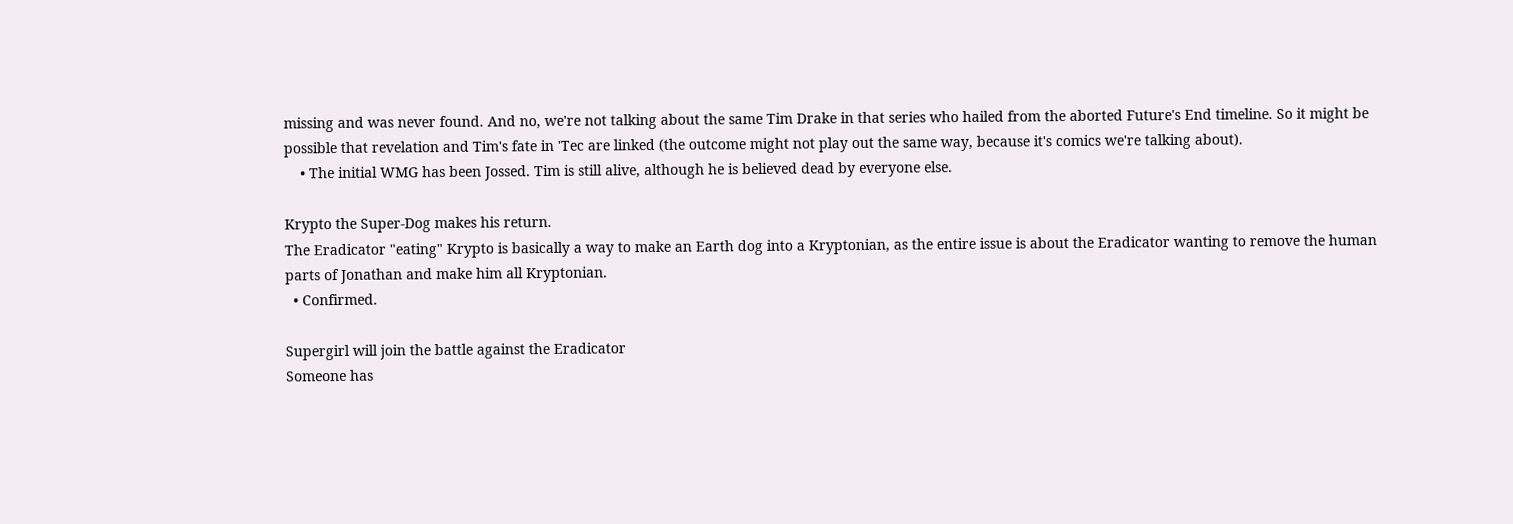missing and was never found. And no, we're not talking about the same Tim Drake in that series who hailed from the aborted Future's End timeline. So it might be possible that revelation and Tim's fate in 'Tec are linked (the outcome might not play out the same way, because it's comics we're talking about).
    • The initial WMG has been Jossed. Tim is still alive, although he is believed dead by everyone else.

Krypto the Super-Dog makes his return.
The Eradicator "eating" Krypto is basically a way to make an Earth dog into a Kryptonian, as the entire issue is about the Eradicator wanting to remove the human parts of Jonathan and make him all Kryptonian.
  • Confirmed.

Supergirl will join the battle against the Eradicator
Someone has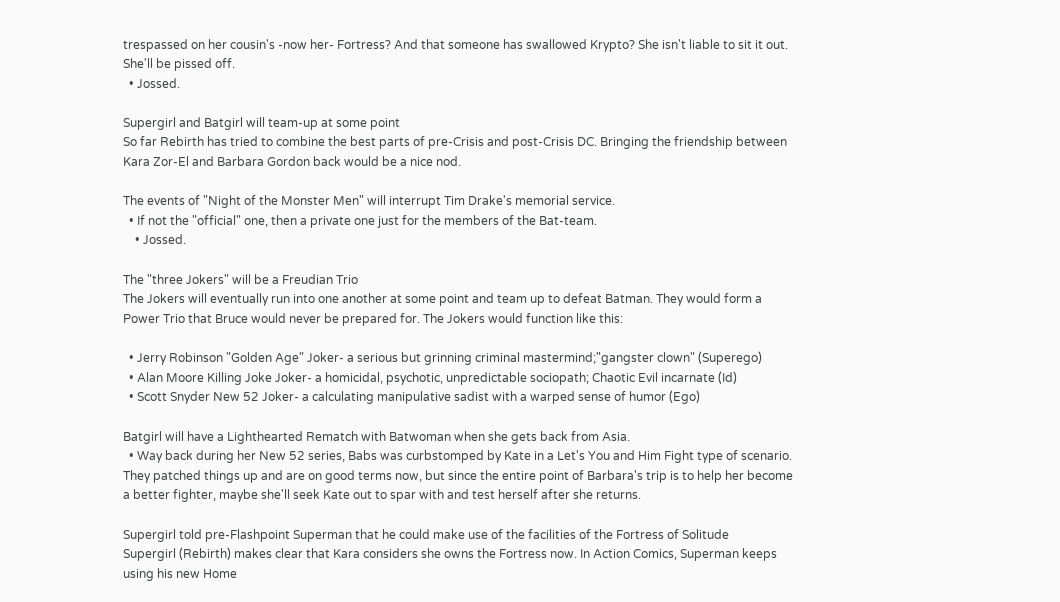trespassed on her cousin's -now her- Fortress? And that someone has swallowed Krypto? She isn't liable to sit it out. She'll be pissed off.
  • Jossed.

Supergirl and Batgirl will team-up at some point
So far Rebirth has tried to combine the best parts of pre-Crisis and post-Crisis DC. Bringing the friendship between Kara Zor-El and Barbara Gordon back would be a nice nod.

The events of "Night of the Monster Men" will interrupt Tim Drake's memorial service.
  • If not the "official" one, then a private one just for the members of the Bat-team.
    • Jossed.

The "three Jokers" will be a Freudian Trio
The Jokers will eventually run into one another at some point and team up to defeat Batman. They would form a Power Trio that Bruce would never be prepared for. The Jokers would function like this:

  • Jerry Robinson "Golden Age" Joker- a serious but grinning criminal mastermind;"gangster clown" (Superego)
  • Alan Moore Killing Joke Joker- a homicidal, psychotic, unpredictable sociopath; Chaotic Evil incarnate (Id)
  • Scott Snyder New 52 Joker- a calculating manipulative sadist with a warped sense of humor (Ego)

Batgirl will have a Lighthearted Rematch with Batwoman when she gets back from Asia.
  • Way back during her New 52 series, Babs was curbstomped by Kate in a Let's You and Him Fight type of scenario. They patched things up and are on good terms now, but since the entire point of Barbara's trip is to help her become a better fighter, maybe she'll seek Kate out to spar with and test herself after she returns.

Supergirl told pre-Flashpoint Superman that he could make use of the facilities of the Fortress of Solitude
Supergirl (Rebirth) makes clear that Kara considers she owns the Fortress now. In Action Comics, Superman keeps using his new Home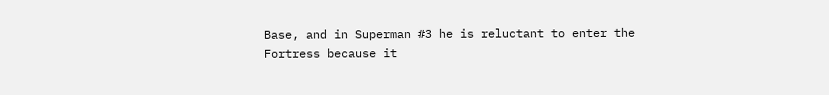Base, and in Superman #3 he is reluctant to enter the Fortress because it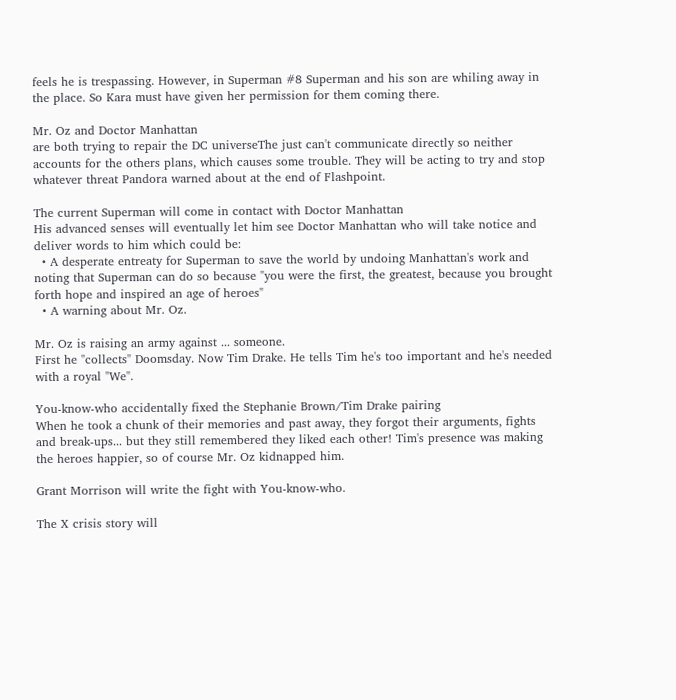feels he is trespassing. However, in Superman #8 Superman and his son are whiling away in the place. So Kara must have given her permission for them coming there.

Mr. Oz and Doctor Manhattan
are both trying to repair the DC universeThe just can't communicate directly so neither accounts for the others plans, which causes some trouble. They will be acting to try and stop whatever threat Pandora warned about at the end of Flashpoint.

The current Superman will come in contact with Doctor Manhattan
His advanced senses will eventually let him see Doctor Manhattan who will take notice and deliver words to him which could be:
  • A desperate entreaty for Superman to save the world by undoing Manhattan's work and noting that Superman can do so because "you were the first, the greatest, because you brought forth hope and inspired an age of heroes"
  • A warning about Mr. Oz.

Mr. Oz is raising an army against ... someone.
First he "collects" Doomsday. Now Tim Drake. He tells Tim he's too important and he's needed with a royal "We".

You-know-who accidentally fixed the Stephanie Brown/Tim Drake pairing
When he took a chunk of their memories and past away, they forgot their arguments, fights and break-ups... but they still remembered they liked each other! Tim's presence was making the heroes happier, so of course Mr. Oz kidnapped him.

Grant Morrison will write the fight with You-know-who.

The X crisis story will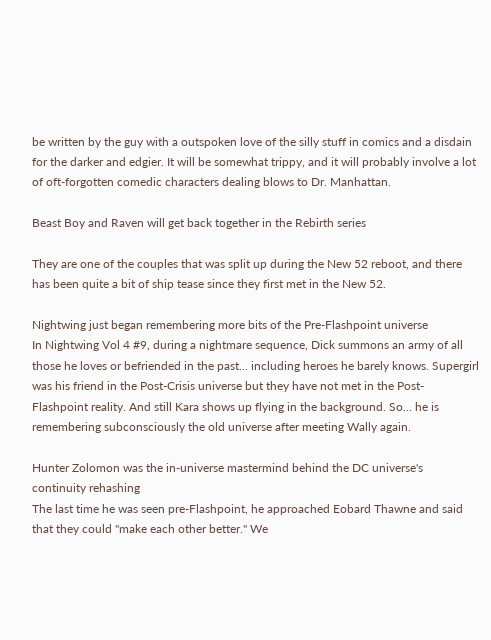be written by the guy with a outspoken love of the silly stuff in comics and a disdain for the darker and edgier. It will be somewhat trippy, and it will probably involve a lot of oft-forgotten comedic characters dealing blows to Dr. Manhattan.

Beast Boy and Raven will get back together in the Rebirth series

They are one of the couples that was split up during the New 52 reboot, and there has been quite a bit of ship tease since they first met in the New 52.

Nightwing just began remembering more bits of the Pre-Flashpoint universe
In Nightwing Vol 4 #9, during a nightmare sequence, Dick summons an army of all those he loves or befriended in the past... including heroes he barely knows. Supergirl was his friend in the Post-Crisis universe but they have not met in the Post-Flashpoint reality. And still Kara shows up flying in the background. So... he is remembering subconsciously the old universe after meeting Wally again.

Hunter Zolomon was the in-universe mastermind behind the DC universe's continuity rehashing
The last time he was seen pre-Flashpoint, he approached Eobard Thawne and said that they could "make each other better." We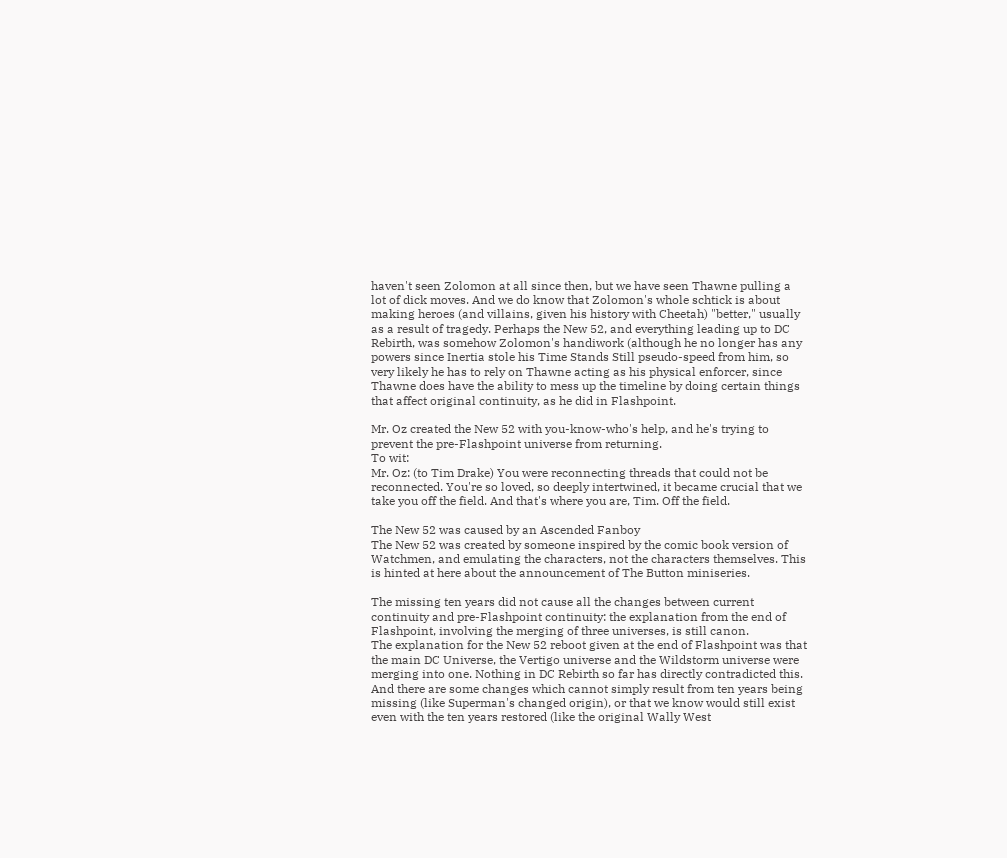haven't seen Zolomon at all since then, but we have seen Thawne pulling a lot of dick moves. And we do know that Zolomon's whole schtick is about making heroes (and villains, given his history with Cheetah) "better," usually as a result of tragedy. Perhaps the New 52, and everything leading up to DC Rebirth, was somehow Zolomon's handiwork (although he no longer has any powers since Inertia stole his Time Stands Still pseudo-speed from him, so very likely he has to rely on Thawne acting as his physical enforcer, since Thawne does have the ability to mess up the timeline by doing certain things that affect original continuity, as he did in Flashpoint.

Mr. Oz created the New 52 with you-know-who's help, and he's trying to prevent the pre-Flashpoint universe from returning.
To wit:
Mr. Oz: (to Tim Drake) You were reconnecting threads that could not be reconnected. You're so loved, so deeply intertwined, it became crucial that we take you off the field. And that's where you are, Tim. Off the field.

The New 52 was caused by an Ascended Fanboy
The New 52 was created by someone inspired by the comic book version of Watchmen, and emulating the characters, not the characters themselves. This is hinted at here about the announcement of The Button miniseries.

The missing ten years did not cause all the changes between current continuity and pre-Flashpoint continuity: the explanation from the end of Flashpoint, involving the merging of three universes, is still canon.
The explanation for the New 52 reboot given at the end of Flashpoint was that the main DC Universe, the Vertigo universe and the Wildstorm universe were merging into one. Nothing in DC Rebirth so far has directly contradicted this. And there are some changes which cannot simply result from ten years being missing (like Superman's changed origin), or that we know would still exist even with the ten years restored (like the original Wally West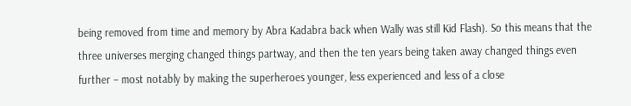being removed from time and memory by Abra Kadabra back when Wally was still Kid Flash). So this means that the three universes merging changed things partway, and then the ten years being taken away changed things even further – most notably by making the superheroes younger, less experienced and less of a close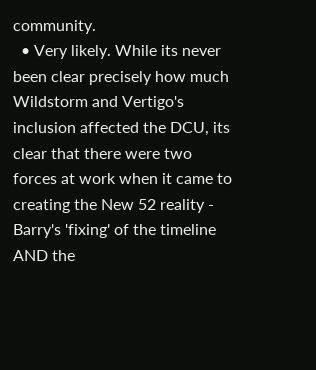community.
  • Very likely. While its never been clear precisely how much Wildstorm and Vertigo's inclusion affected the DCU, its clear that there were two forces at work when it came to creating the New 52 reality - Barry's 'fixing' of the timeline AND the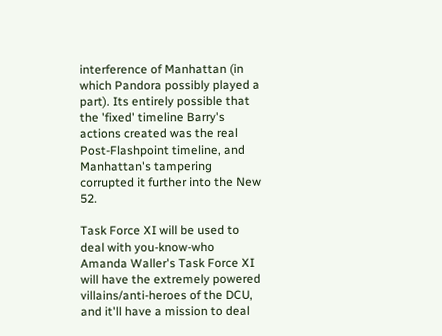interference of Manhattan (in which Pandora possibly played a part). Its entirely possible that the 'fixed' timeline Barry's actions created was the real Post-Flashpoint timeline, and Manhattan's tampering corrupted it further into the New 52.

Task Force XI will be used to deal with you-know-who
Amanda Waller's Task Force XI will have the extremely powered villains/anti-heroes of the DCU, and it'll have a mission to deal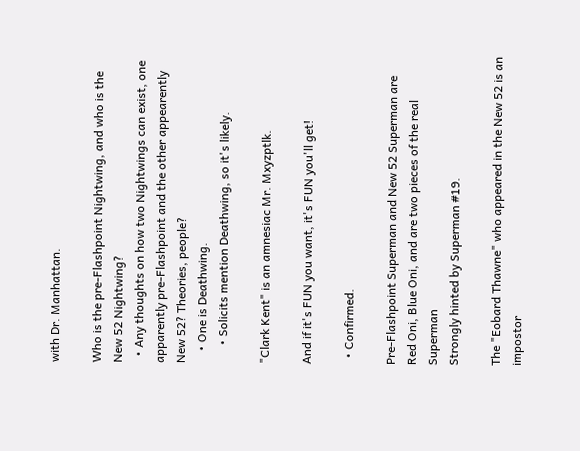with Dr. Manhattan.

Who is the pre-Flashpoint Nightwing, and who is the New 52 Nightwing?
  • Any thoughts on how two Nightwings can exist, one apparently pre-Flashpoint and the other appearently New 52? Theories, people?
    • One is Deathwing.
      • Solicits mention Deathwing, so it's likely.

"Clark Kent" is an amnesiac Mr. Mxyzptlk.

And if it's FUN you want, it's FUN you'll get!

  • Confirmed.

Pre-Flashpoint Superman and New 52 Superman are Red Oni, Blue Oni, and are two pieces of the real Superman
Strongly hinted by Superman #19.

The "Eobard Thawne" who appeared in the New 52 is an impostor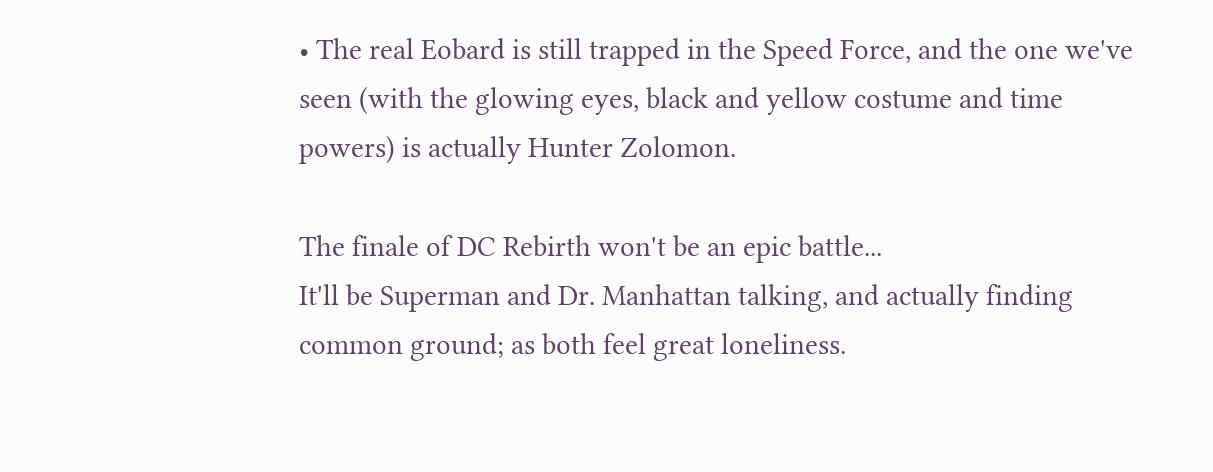• The real Eobard is still trapped in the Speed Force, and the one we've seen (with the glowing eyes, black and yellow costume and time powers) is actually Hunter Zolomon.

The finale of DC Rebirth won't be an epic battle...
It'll be Superman and Dr. Manhattan talking, and actually finding common ground; as both feel great loneliness.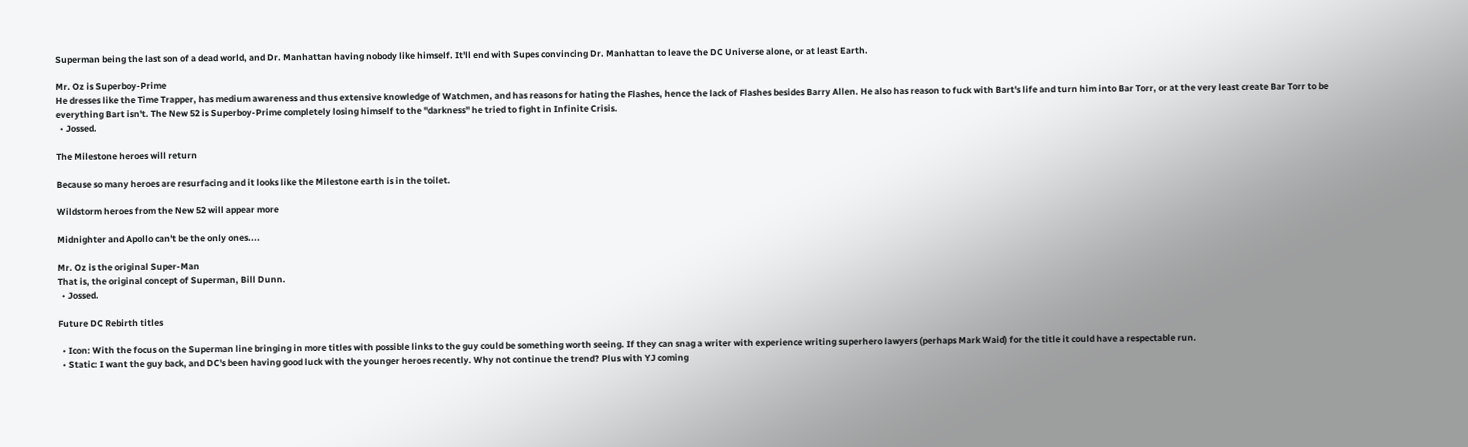Superman being the last son of a dead world, and Dr. Manhattan having nobody like himself. It'll end with Supes convincing Dr. Manhattan to leave the DC Universe alone, or at least Earth.

Mr. Oz is Superboy-Prime
He dresses like the Time Trapper, has medium awareness and thus extensive knowledge of Watchmen, and has reasons for hating the Flashes, hence the lack of Flashes besides Barry Allen. He also has reason to fuck with Bart's life and turn him into Bar Torr, or at the very least create Bar Torr to be everything Bart isn't. The New 52 is Superboy-Prime completely losing himself to the "darkness" he tried to fight in Infinite Crisis.
  • Jossed.

The Milestone heroes will return

Because so many heroes are resurfacing and it looks like the Milestone earth is in the toilet.

Wildstorm heroes from the New 52 will appear more

Midnighter and Apollo can't be the only ones....

Mr. Oz is the original Super-Man
That is, the original concept of Superman, Bill Dunn.
  • Jossed.

Future DC Rebirth titles

  • Icon: With the focus on the Superman line bringing in more titles with possible links to the guy could be something worth seeing. If they can snag a writer with experience writing superhero lawyers (perhaps Mark Waid) for the title it could have a respectable run.
  • Static: I want the guy back, and DC's been having good luck with the younger heroes recently. Why not continue the trend? Plus with YJ coming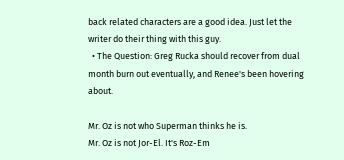back related characters are a good idea. Just let the writer do their thing with this guy.
  • The Question: Greg Rucka should recover from dual month burn out eventually, and Renee's been hovering about.

Mr. Oz is not who Superman thinks he is.
Mr. Oz is not Jor-El. It's Roz-Em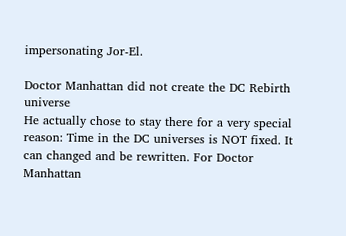impersonating Jor-El.

Doctor Manhattan did not create the DC Rebirth universe
He actually chose to stay there for a very special reason: Time in the DC universes is NOT fixed. It can changed and be rewritten. For Doctor Manhattan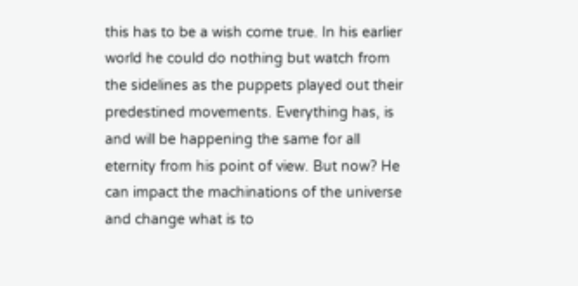this has to be a wish come true. In his earlier world he could do nothing but watch from the sidelines as the puppets played out their predestined movements. Everything has, is and will be happening the same for all eternity from his point of view. But now? He can impact the machinations of the universe and change what is to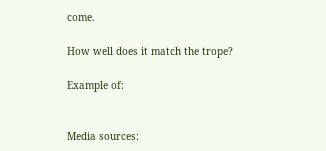come.

How well does it match the trope?

Example of:


Media sources: